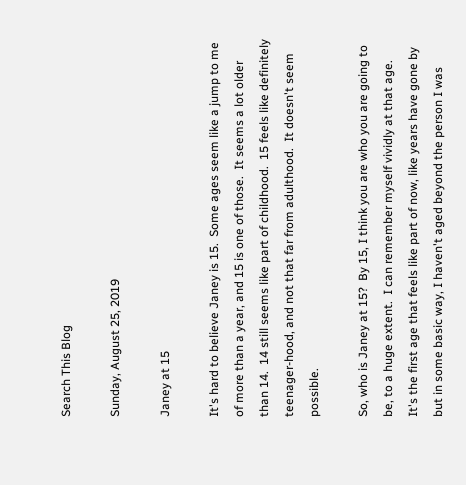Search This Blog

Sunday, August 25, 2019

Janey at 15

It's hard to believe Janey is 15.  Some ages seem like a jump to me of more than a year, and 15 is one of those.  It seems a lot older than 14.  14 still seems like part of childhood.  15 feels like definitely teenager-hood, and not that far from adulthood.  It doesn't seem possible.

So, who is Janey at 15?  By 15, I think you are who you are going to be, to a huge extent.  I can remember myself vividly at that age. It's the first age that feels like part of now, like years have gone by but in some basic way, I haven't aged beyond the person I was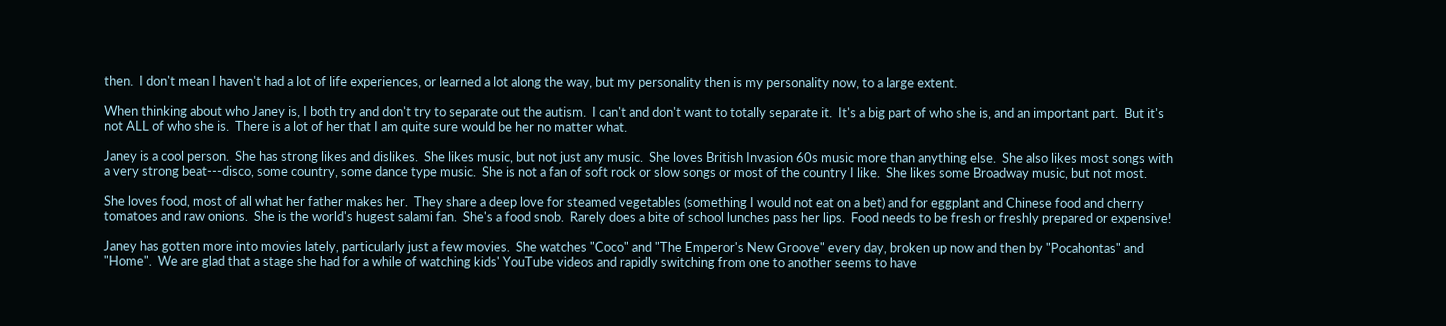then.  I don't mean I haven't had a lot of life experiences, or learned a lot along the way, but my personality then is my personality now, to a large extent.

When thinking about who Janey is, I both try and don't try to separate out the autism.  I can't and don't want to totally separate it.  It's a big part of who she is, and an important part.  But it's not ALL of who she is.  There is a lot of her that I am quite sure would be her no matter what.

Janey is a cool person.  She has strong likes and dislikes.  She likes music, but not just any music.  She loves British Invasion 60s music more than anything else.  She also likes most songs with a very strong beat---disco, some country, some dance type music.  She is not a fan of soft rock or slow songs or most of the country I like.  She likes some Broadway music, but not most.

She loves food, most of all what her father makes her.  They share a deep love for steamed vegetables (something I would not eat on a bet) and for eggplant and Chinese food and cherry tomatoes and raw onions.  She is the world's hugest salami fan.  She's a food snob.  Rarely does a bite of school lunches pass her lips.  Food needs to be fresh or freshly prepared or expensive!

Janey has gotten more into movies lately, particularly just a few movies.  She watches "Coco" and "The Emperor's New Groove" every day, broken up now and then by "Pocahontas" and "Home".  We are glad that a stage she had for a while of watching kids' YouTube videos and rapidly switching from one to another seems to have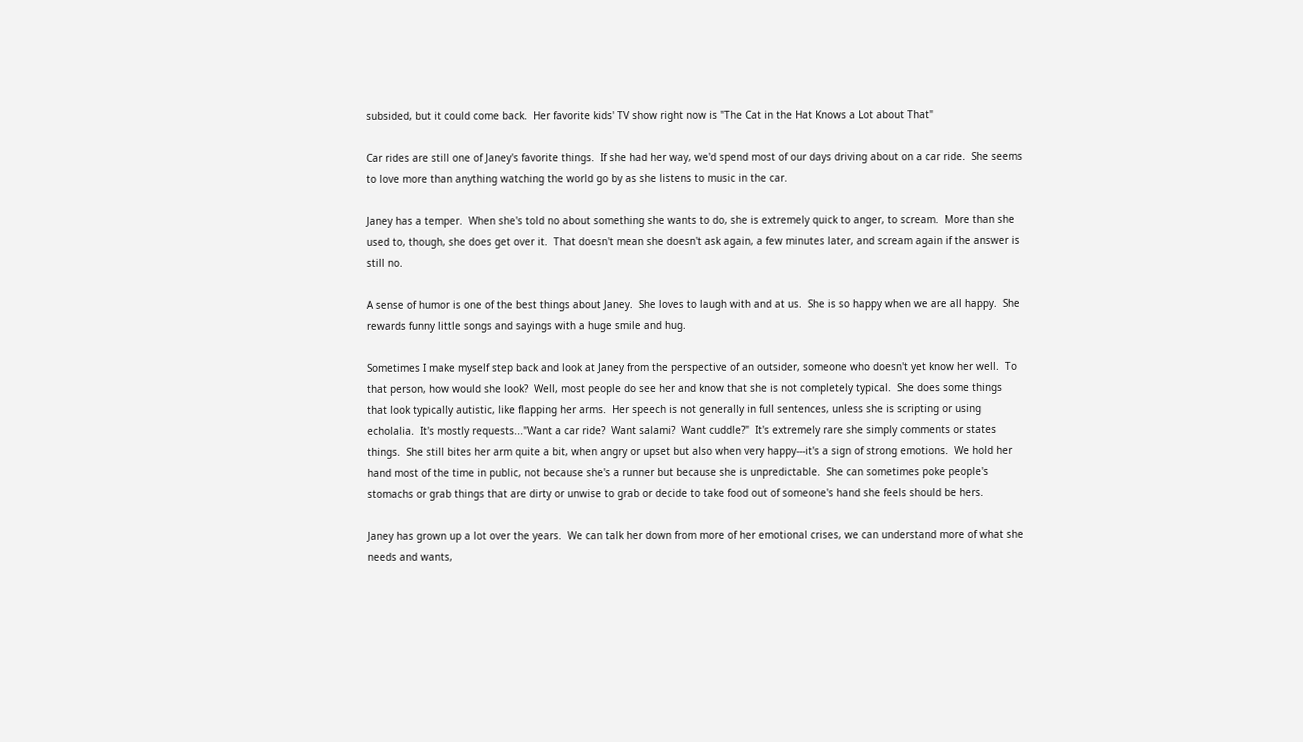subsided, but it could come back.  Her favorite kids' TV show right now is "The Cat in the Hat Knows a Lot about That"

Car rides are still one of Janey's favorite things.  If she had her way, we'd spend most of our days driving about on a car ride.  She seems to love more than anything watching the world go by as she listens to music in the car.

Janey has a temper.  When she's told no about something she wants to do, she is extremely quick to anger, to scream.  More than she used to, though, she does get over it.  That doesn't mean she doesn't ask again, a few minutes later, and scream again if the answer is still no.

A sense of humor is one of the best things about Janey.  She loves to laugh with and at us.  She is so happy when we are all happy.  She rewards funny little songs and sayings with a huge smile and hug.

Sometimes I make myself step back and look at Janey from the perspective of an outsider, someone who doesn't yet know her well.  To that person, how would she look?  Well, most people do see her and know that she is not completely typical.  She does some things that look typically autistic, like flapping her arms.  Her speech is not generally in full sentences, unless she is scripting or using echolalia.  It's mostly requests..."Want a car ride?  Want salami?  Want cuddle?"  It's extremely rare she simply comments or states things.  She still bites her arm quite a bit, when angry or upset but also when very happy---it's a sign of strong emotions.  We hold her hand most of the time in public, not because she's a runner but because she is unpredictable.  She can sometimes poke people's stomachs or grab things that are dirty or unwise to grab or decide to take food out of someone's hand she feels should be hers.

Janey has grown up a lot over the years.  We can talk her down from more of her emotional crises, we can understand more of what she needs and wants,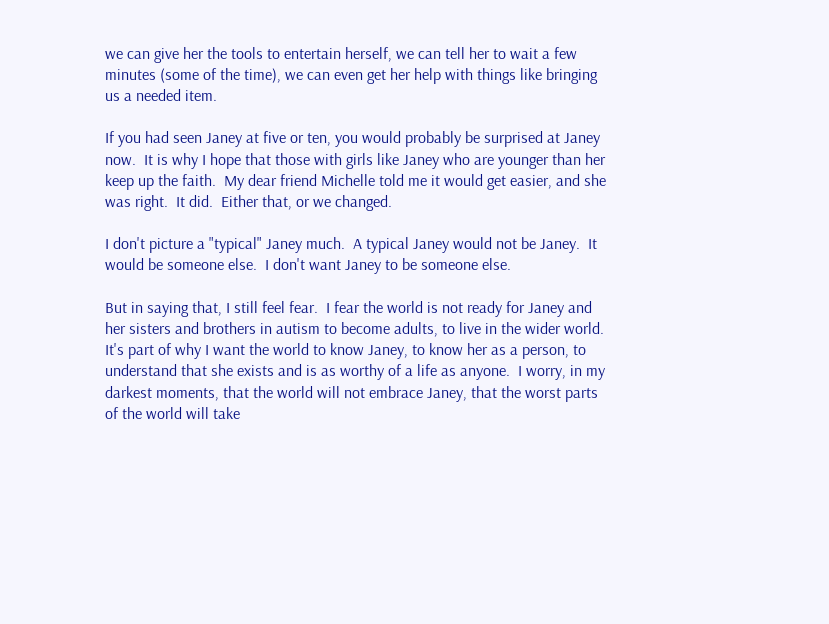we can give her the tools to entertain herself, we can tell her to wait a few minutes (some of the time), we can even get her help with things like bringing us a needed item.

If you had seen Janey at five or ten, you would probably be surprised at Janey now.  It is why I hope that those with girls like Janey who are younger than her keep up the faith.  My dear friend Michelle told me it would get easier, and she was right.  It did.  Either that, or we changed.

I don't picture a "typical" Janey much.  A typical Janey would not be Janey.  It would be someone else.  I don't want Janey to be someone else.

But in saying that, I still feel fear.  I fear the world is not ready for Janey and her sisters and brothers in autism to become adults, to live in the wider world.  It's part of why I want the world to know Janey, to know her as a person, to understand that she exists and is as worthy of a life as anyone.  I worry, in my darkest moments, that the world will not embrace Janey, that the worst parts of the world will take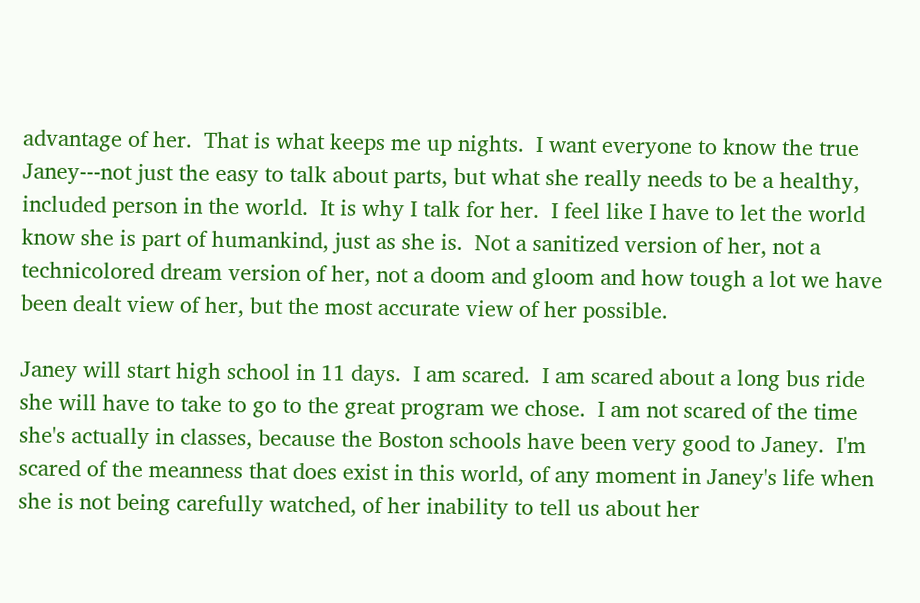advantage of her.  That is what keeps me up nights.  I want everyone to know the true Janey---not just the easy to talk about parts, but what she really needs to be a healthy, included person in the world.  It is why I talk for her.  I feel like I have to let the world know she is part of humankind, just as she is.  Not a sanitized version of her, not a technicolored dream version of her, not a doom and gloom and how tough a lot we have been dealt view of her, but the most accurate view of her possible.

Janey will start high school in 11 days.  I am scared.  I am scared about a long bus ride she will have to take to go to the great program we chose.  I am not scared of the time she's actually in classes, because the Boston schools have been very good to Janey.  I'm scared of the meanness that does exist in this world, of any moment in Janey's life when she is not being carefully watched, of her inability to tell us about her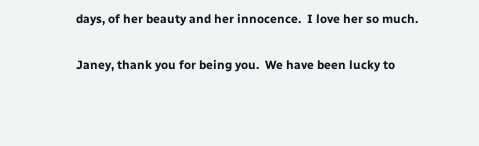days, of her beauty and her innocence.  I love her so much.

Janey, thank you for being you.  We have been lucky to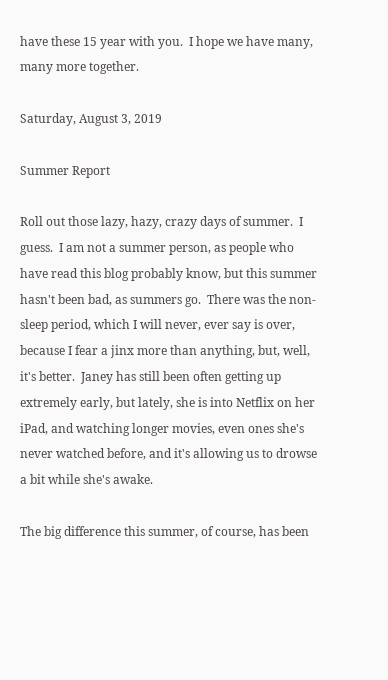have these 15 year with you.  I hope we have many, many more together.

Saturday, August 3, 2019

Summer Report

Roll out those lazy, hazy, crazy days of summer.  I guess.  I am not a summer person, as people who have read this blog probably know, but this summer hasn't been bad, as summers go.  There was the non-sleep period, which I will never, ever say is over, because I fear a jinx more than anything, but, well, it's better.  Janey has still been often getting up extremely early, but lately, she is into Netflix on her iPad, and watching longer movies, even ones she's never watched before, and it's allowing us to drowse a bit while she's awake.

The big difference this summer, of course, has been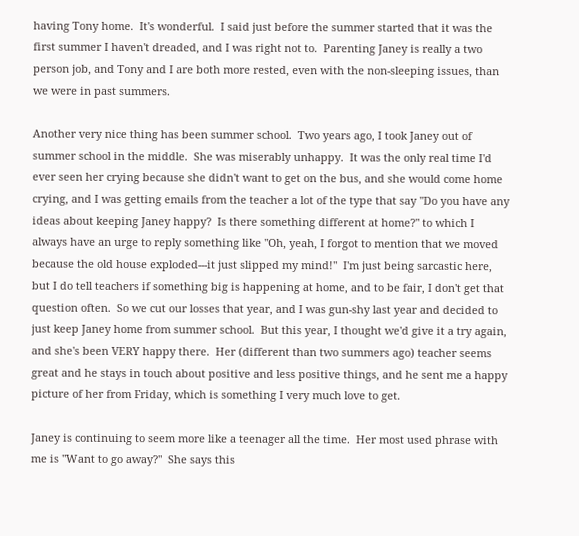having Tony home.  It's wonderful.  I said just before the summer started that it was the first summer I haven't dreaded, and I was right not to.  Parenting Janey is really a two person job, and Tony and I are both more rested, even with the non-sleeping issues, than we were in past summers.

Another very nice thing has been summer school.  Two years ago, I took Janey out of summer school in the middle.  She was miserably unhappy.  It was the only real time I'd ever seen her crying because she didn't want to get on the bus, and she would come home crying, and I was getting emails from the teacher a lot of the type that say "Do you have any ideas about keeping Janey happy?  Is there something different at home?" to which I always have an urge to reply something like "Oh, yeah, I forgot to mention that we moved because the old house exploded---it just slipped my mind!"  I'm just being sarcastic here, but I do tell teachers if something big is happening at home, and to be fair, I don't get that question often.  So we cut our losses that year, and I was gun-shy last year and decided to just keep Janey home from summer school.  But this year, I thought we'd give it a try again, and she's been VERY happy there.  Her (different than two summers ago) teacher seems great and he stays in touch about positive and less positive things, and he sent me a happy picture of her from Friday, which is something I very much love to get.

Janey is continuing to seem more like a teenager all the time.  Her most used phrase with me is "Want to go away?"  She says this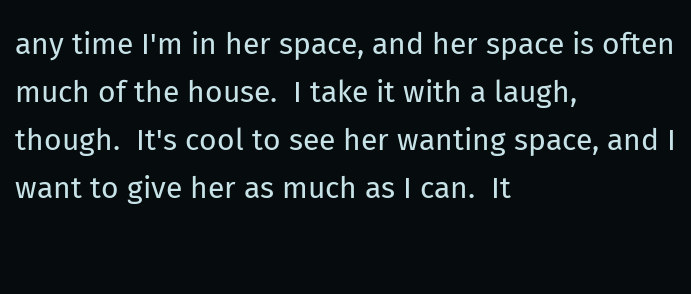any time I'm in her space, and her space is often much of the house.  I take it with a laugh, though.  It's cool to see her wanting space, and I want to give her as much as I can.  It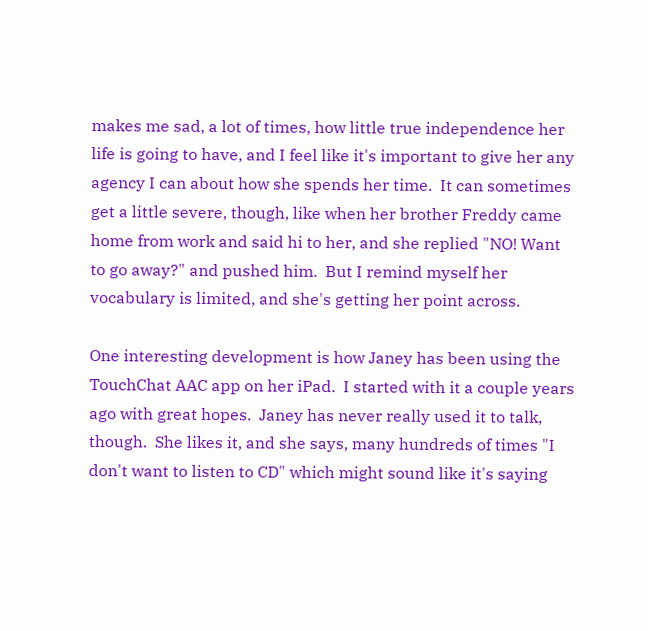makes me sad, a lot of times, how little true independence her life is going to have, and I feel like it's important to give her any agency I can about how she spends her time.  It can sometimes get a little severe, though, like when her brother Freddy came home from work and said hi to her, and she replied "NO! Want to go away?" and pushed him.  But I remind myself her vocabulary is limited, and she's getting her point across.

One interesting development is how Janey has been using the TouchChat AAC app on her iPad.  I started with it a couple years ago with great hopes.  Janey has never really used it to talk, though.  She likes it, and she says, many hundreds of times "I don't want to listen to CD" which might sound like it's saying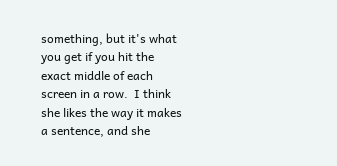something, but it's what you get if you hit the exact middle of each screen in a row.  I think she likes the way it makes a sentence, and she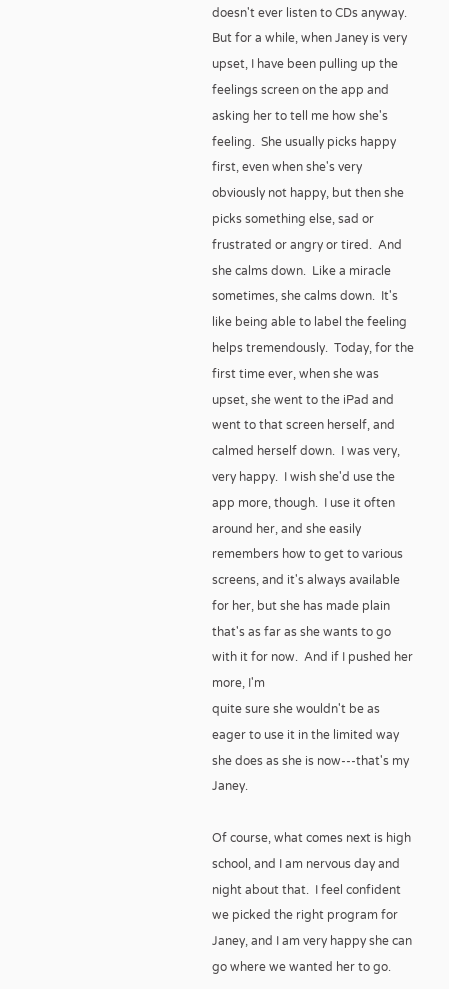doesn't ever listen to CDs anyway.  But for a while, when Janey is very upset, I have been pulling up the feelings screen on the app and asking her to tell me how she's feeling.  She usually picks happy first, even when she's very obviously not happy, but then she picks something else, sad or frustrated or angry or tired.  And she calms down.  Like a miracle sometimes, she calms down.  It's like being able to label the feeling helps tremendously.  Today, for the first time ever, when she was upset, she went to the iPad and went to that screen herself, and
calmed herself down.  I was very, very happy.  I wish she'd use the app more, though.  I use it often around her, and she easily remembers how to get to various screens, and it's always available for her, but she has made plain that's as far as she wants to go with it for now.  And if I pushed her more, I'm
quite sure she wouldn't be as eager to use it in the limited way she does as she is now---that's my Janey.

Of course, what comes next is high school, and I am nervous day and night about that.  I feel confident we picked the right program for Janey, and I am very happy she can go where we wanted her to go.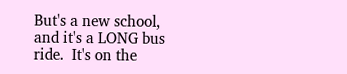But's a new school, and it's a LONG bus ride.  It's on the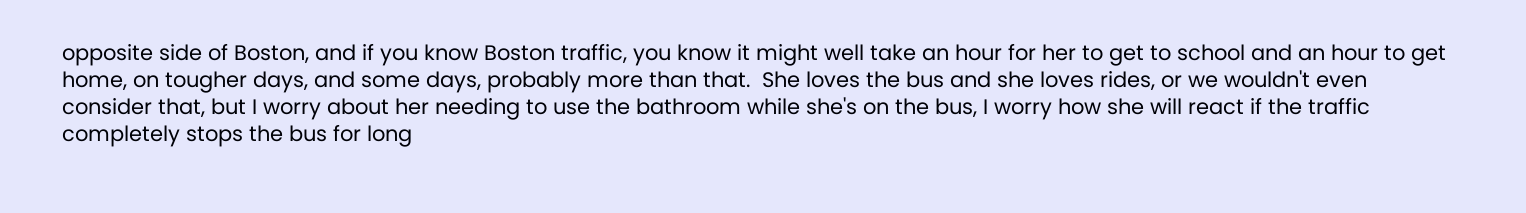opposite side of Boston, and if you know Boston traffic, you know it might well take an hour for her to get to school and an hour to get home, on tougher days, and some days, probably more than that.  She loves the bus and she loves rides, or we wouldn't even consider that, but I worry about her needing to use the bathroom while she's on the bus, I worry how she will react if the traffic completely stops the bus for long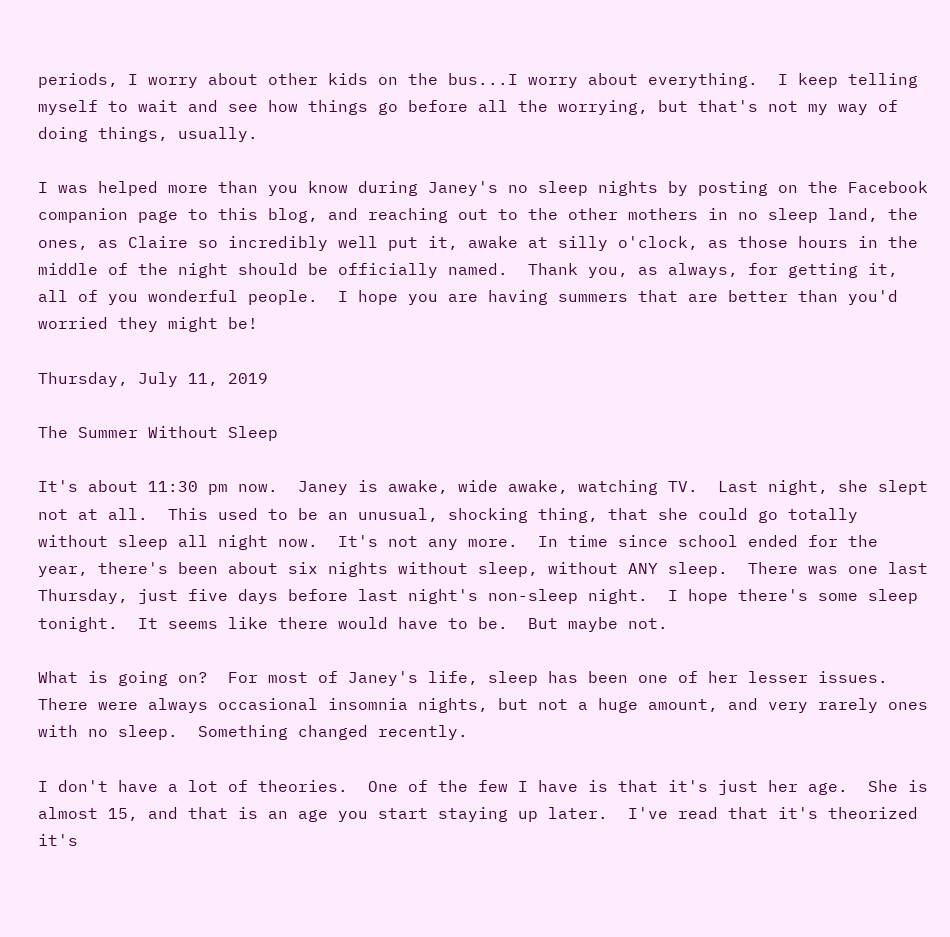periods, I worry about other kids on the bus...I worry about everything.  I keep telling myself to wait and see how things go before all the worrying, but that's not my way of doing things, usually.

I was helped more than you know during Janey's no sleep nights by posting on the Facebook companion page to this blog, and reaching out to the other mothers in no sleep land, the ones, as Claire so incredibly well put it, awake at silly o'clock, as those hours in the middle of the night should be officially named.  Thank you, as always, for getting it, all of you wonderful people.  I hope you are having summers that are better than you'd worried they might be!

Thursday, July 11, 2019

The Summer Without Sleep

It's about 11:30 pm now.  Janey is awake, wide awake, watching TV.  Last night, she slept not at all.  This used to be an unusual, shocking thing, that she could go totally without sleep all night now.  It's not any more.  In time since school ended for the year, there's been about six nights without sleep, without ANY sleep.  There was one last Thursday, just five days before last night's non-sleep night.  I hope there's some sleep tonight.  It seems like there would have to be.  But maybe not.

What is going on?  For most of Janey's life, sleep has been one of her lesser issues.  There were always occasional insomnia nights, but not a huge amount, and very rarely ones with no sleep.  Something changed recently.

I don't have a lot of theories.  One of the few I have is that it's just her age.  She is almost 15, and that is an age you start staying up later.  I've read that it's theorized it's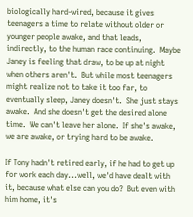biologically hard-wired, because it gives teenagers a time to relate without older or younger people awake, and that leads, indirectly, to the human race continuing.  Maybe Janey is feeling that draw, to be up at night when others aren't.  But while most teenagers might realize not to take it too far, to eventually sleep, Janey doesn't.  She just stays awake.  And she doesn't get the desired alone time.  We can't leave her alone.  If she's awake, we are awake, or trying hard to be awake.

If Tony hadn't retired early, if he had to get up for work each day...well, we'd have dealt with it, because what else can you do?  But even with him home, it's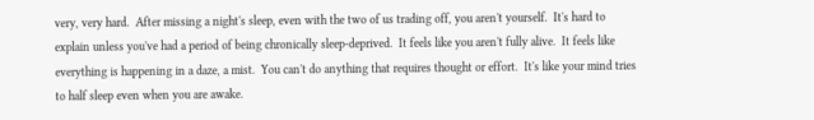very, very hard.  After missing a night's sleep, even with the two of us trading off, you aren't yourself.  It's hard to explain unless you've had a period of being chronically sleep-deprived.  It feels like you aren't fully alive.  It feels like everything is happening in a daze, a mist.  You can't do anything that requires thought or effort.  It's like your mind tries to half sleep even when you are awake.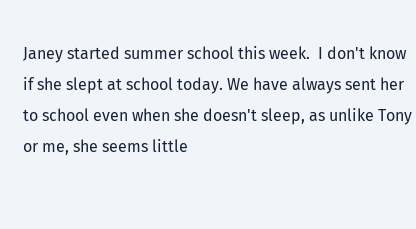Janey started summer school this week.  I don't know if she slept at school today. We have always sent her to school even when she doesn't sleep, as unlike Tony or me, she seems little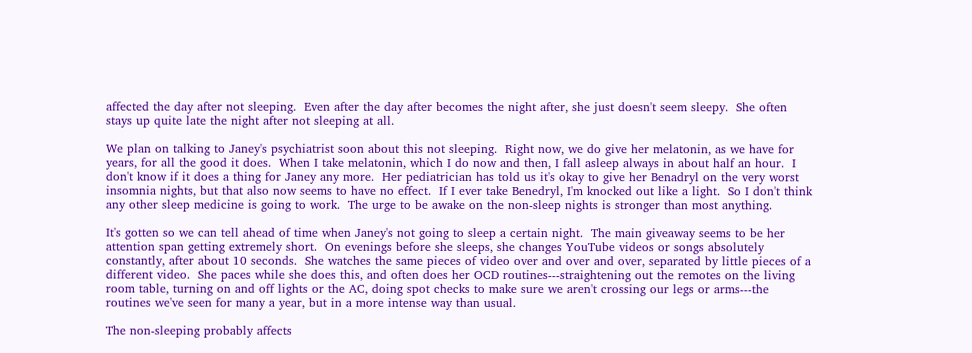affected the day after not sleeping.  Even after the day after becomes the night after, she just doesn't seem sleepy.  She often stays up quite late the night after not sleeping at all.

We plan on talking to Janey's psychiatrist soon about this not sleeping.  Right now, we do give her melatonin, as we have for years, for all the good it does.  When I take melatonin, which I do now and then, I fall asleep always in about half an hour.  I don't know if it does a thing for Janey any more.  Her pediatrician has told us it's okay to give her Benadryl on the very worst insomnia nights, but that also now seems to have no effect.  If I ever take Benedryl, I'm knocked out like a light.  So I don't think any other sleep medicine is going to work.  The urge to be awake on the non-sleep nights is stronger than most anything.

It's gotten so we can tell ahead of time when Janey's not going to sleep a certain night.  The main giveaway seems to be her attention span getting extremely short.  On evenings before she sleeps, she changes YouTube videos or songs absolutely constantly, after about 10 seconds.  She watches the same pieces of video over and over and over, separated by little pieces of a different video.  She paces while she does this, and often does her OCD routines---straightening out the remotes on the living room table, turning on and off lights or the AC, doing spot checks to make sure we aren't crossing our legs or arms---the routines we've seen for many a year, but in a more intense way than usual.

The non-sleeping probably affects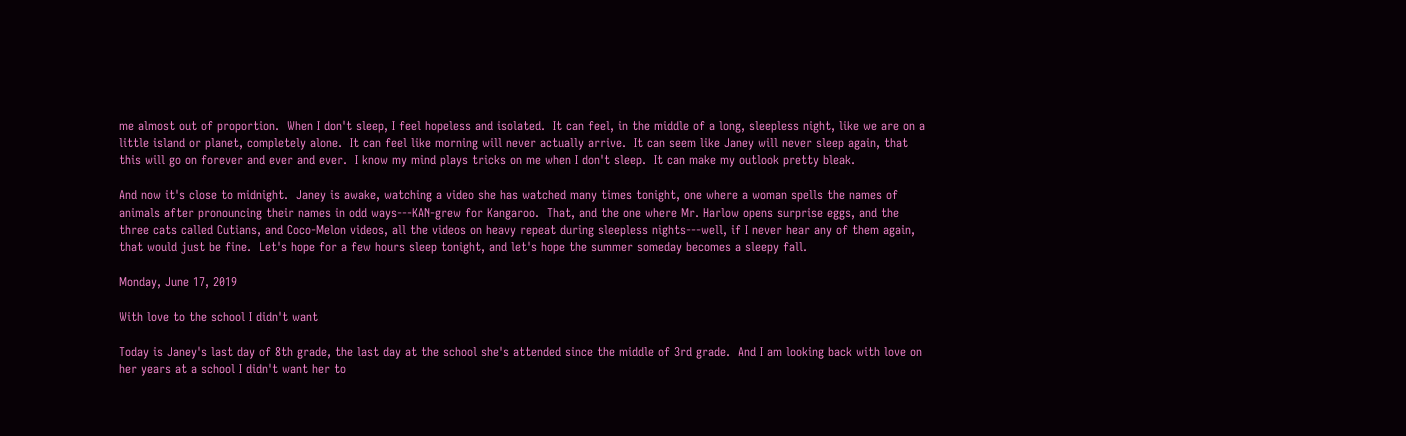me almost out of proportion.  When I don't sleep, I feel hopeless and isolated.  It can feel, in the middle of a long, sleepless night, like we are on a little island or planet, completely alone.  It can feel like morning will never actually arrive.  It can seem like Janey will never sleep again, that this will go on forever and ever and ever.  I know my mind plays tricks on me when I don't sleep.  It can make my outlook pretty bleak.

And now it's close to midnight.  Janey is awake, watching a video she has watched many times tonight, one where a woman spells the names of animals after pronouncing their names in odd ways---KAN-grew for Kangaroo.  That, and the one where Mr. Harlow opens surprise eggs, and the three cats called Cutians, and Coco-Melon videos, all the videos on heavy repeat during sleepless nights---well, if I never hear any of them again, that would just be fine.  Let's hope for a few hours sleep tonight, and let's hope the summer someday becomes a sleepy fall.

Monday, June 17, 2019

With love to the school I didn't want

Today is Janey's last day of 8th grade, the last day at the school she's attended since the middle of 3rd grade.  And I am looking back with love on her years at a school I didn't want her to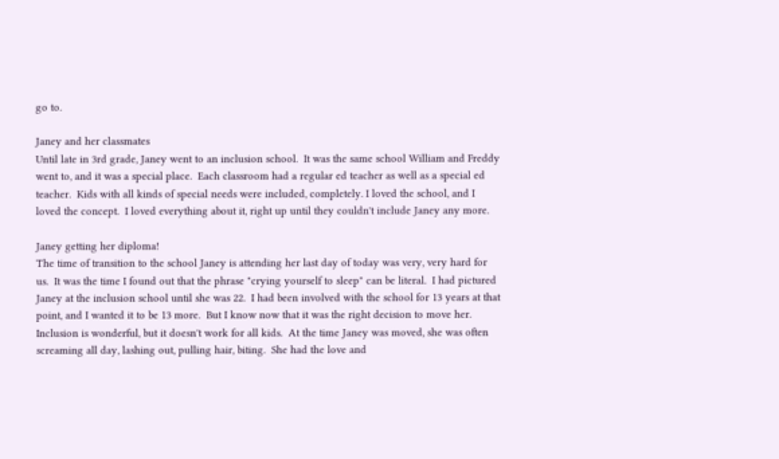go to.

Janey and her classmates
Until late in 3rd grade, Janey went to an inclusion school.  It was the same school William and Freddy went to, and it was a special place.  Each classroom had a regular ed teacher as well as a special ed teacher.  Kids with all kinds of special needs were included, completely. I loved the school, and I loved the concept.  I loved everything about it, right up until they couldn't include Janey any more.

Janey getting her diploma!
The time of transition to the school Janey is attending her last day of today was very, very hard for us.  It was the time I found out that the phrase "crying yourself to sleep" can be literal.  I had pictured Janey at the inclusion school until she was 22.  I had been involved with the school for 13 years at that point, and I wanted it to be 13 more.  But I know now that it was the right decision to move her.  Inclusion is wonderful, but it doesn't work for all kids.  At the time Janey was moved, she was often screaming all day, lashing out, pulling hair, biting.  She had the love and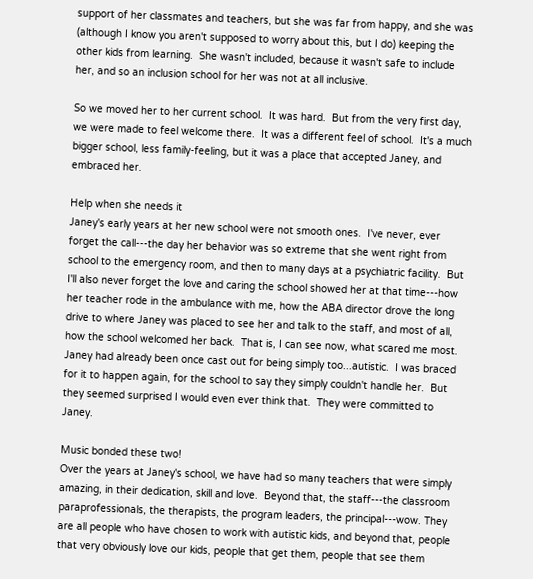support of her classmates and teachers, but she was far from happy, and she was (although I know you aren't supposed to worry about this, but I do) keeping the other kids from learning.  She wasn't included, because it wasn't safe to include her, and so an inclusion school for her was not at all inclusive.

So we moved her to her current school.  It was hard.  But from the very first day, we were made to feel welcome there.  It was a different feel of school.  It's a much bigger school, less family-feeling, but it was a place that accepted Janey, and embraced her.

Help when she needs it
Janey's early years at her new school were not smooth ones.  I've never, ever forget the call---the day her behavior was so extreme that she went right from school to the emergency room, and then to many days at a psychiatric facility.  But I'll also never forget the love and caring the school showed her at that time---how her teacher rode in the ambulance with me, how the ABA director drove the long drive to where Janey was placed to see her and talk to the staff, and most of all, how the school welcomed her back.  That is, I can see now, what scared me most.  Janey had already been once cast out for being simply too...autistic.  I was braced for it to happen again, for the school to say they simply couldn't handle her.  But they seemed surprised I would even ever think that.  They were committed to Janey.

Music bonded these two!
Over the years at Janey's school, we have had so many teachers that were simply amazing, in their dedication, skill and love.  Beyond that, the staff---the classroom paraprofessionals, the therapists, the program leaders, the principal---wow. They are all people who have chosen to work with autistic kids, and beyond that, people that very obviously love our kids, people that get them, people that see them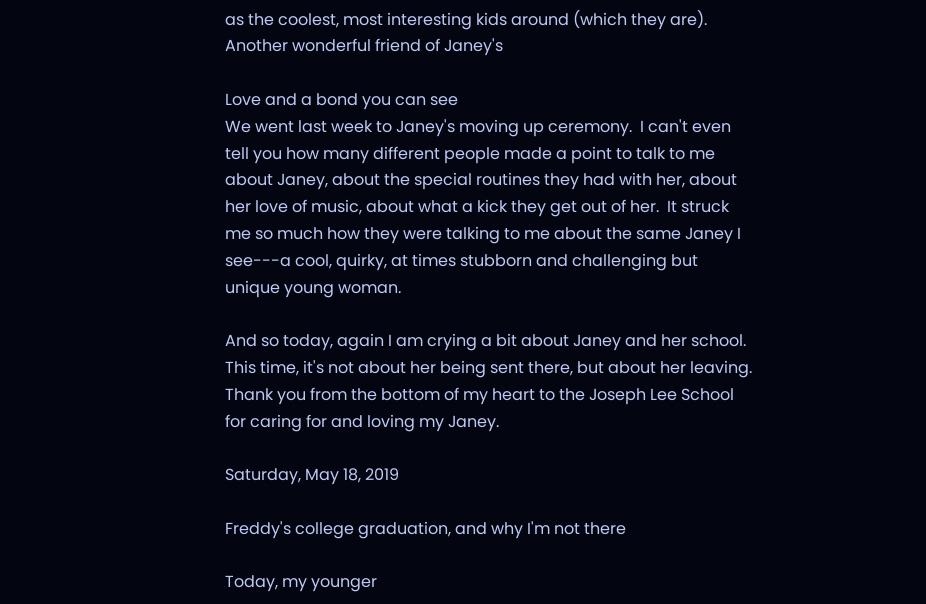as the coolest, most interesting kids around (which they are).
Another wonderful friend of Janey's

Love and a bond you can see
We went last week to Janey's moving up ceremony.  I can't even tell you how many different people made a point to talk to me about Janey, about the special routines they had with her, about her love of music, about what a kick they get out of her.  It struck me so much how they were talking to me about the same Janey I see---a cool, quirky, at times stubborn and challenging but unique young woman.

And so today, again I am crying a bit about Janey and her school.  This time, it's not about her being sent there, but about her leaving.  Thank you from the bottom of my heart to the Joseph Lee School for caring for and loving my Janey.

Saturday, May 18, 2019

Freddy's college graduation, and why I'm not there

Today, my younger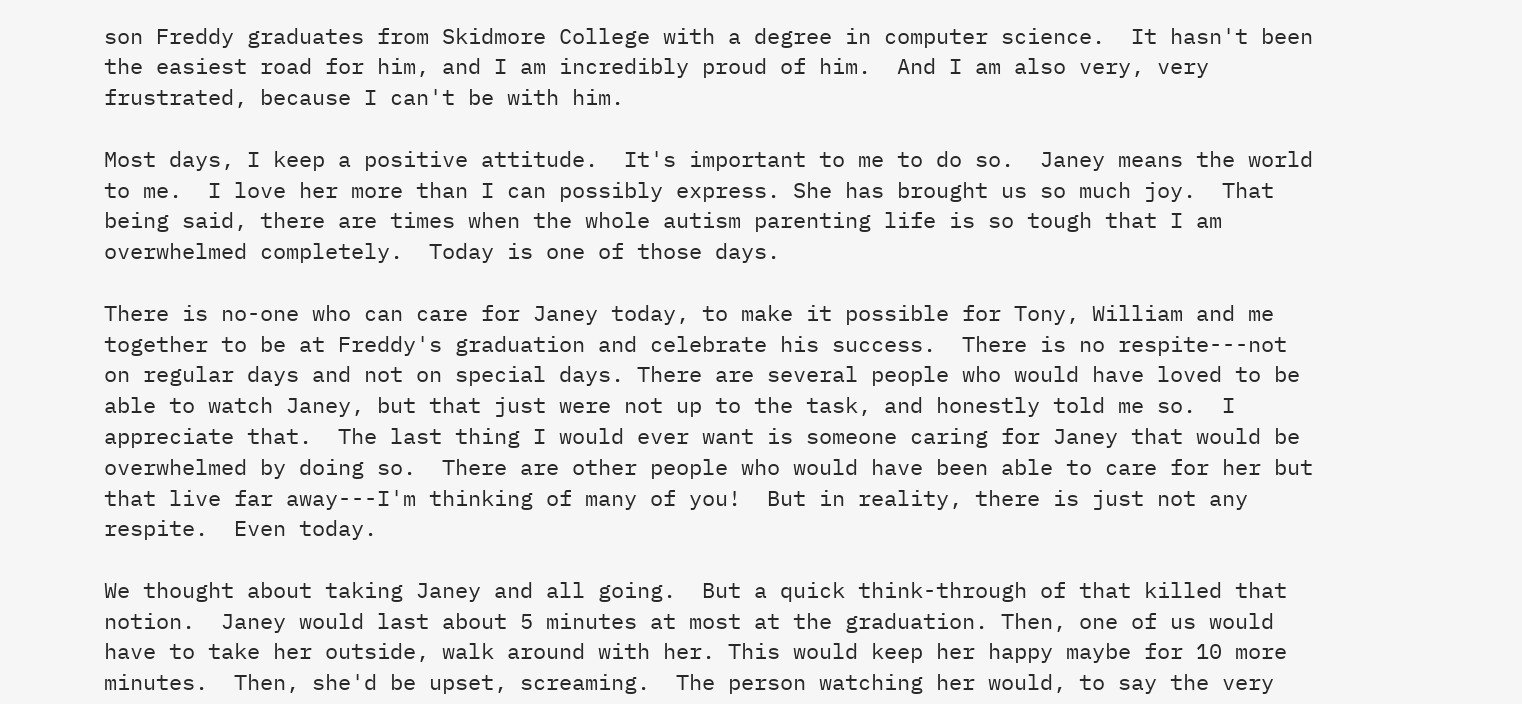son Freddy graduates from Skidmore College with a degree in computer science.  It hasn't been the easiest road for him, and I am incredibly proud of him.  And I am also very, very frustrated, because I can't be with him.

Most days, I keep a positive attitude.  It's important to me to do so.  Janey means the world to me.  I love her more than I can possibly express. She has brought us so much joy.  That being said, there are times when the whole autism parenting life is so tough that I am overwhelmed completely.  Today is one of those days.

There is no-one who can care for Janey today, to make it possible for Tony, William and me together to be at Freddy's graduation and celebrate his success.  There is no respite---not on regular days and not on special days. There are several people who would have loved to be able to watch Janey, but that just were not up to the task, and honestly told me so.  I appreciate that.  The last thing I would ever want is someone caring for Janey that would be overwhelmed by doing so.  There are other people who would have been able to care for her but that live far away---I'm thinking of many of you!  But in reality, there is just not any respite.  Even today.

We thought about taking Janey and all going.  But a quick think-through of that killed that notion.  Janey would last about 5 minutes at most at the graduation. Then, one of us would have to take her outside, walk around with her. This would keep her happy maybe for 10 more minutes.  Then, she'd be upset, screaming.  The person watching her would, to say the very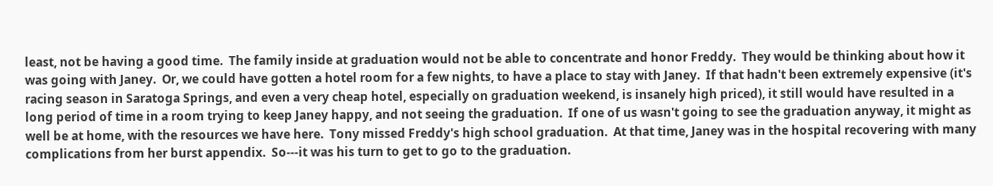least, not be having a good time.  The family inside at graduation would not be able to concentrate and honor Freddy.  They would be thinking about how it was going with Janey.  Or, we could have gotten a hotel room for a few nights, to have a place to stay with Janey.  If that hadn't been extremely expensive (it's racing season in Saratoga Springs, and even a very cheap hotel, especially on graduation weekend, is insanely high priced), it still would have resulted in a long period of time in a room trying to keep Janey happy, and not seeing the graduation.  If one of us wasn't going to see the graduation anyway, it might as well be at home, with the resources we have here.  Tony missed Freddy's high school graduation.  At that time, Janey was in the hospital recovering with many complications from her burst appendix.  So---it was his turn to get to go to the graduation.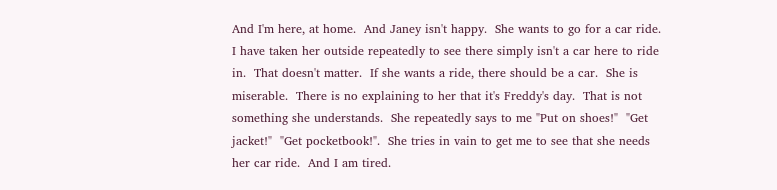And I'm here, at home.  And Janey isn't happy.  She wants to go for a car ride.  I have taken her outside repeatedly to see there simply isn't a car here to ride in.  That doesn't matter.  If she wants a ride, there should be a car.  She is miserable.  There is no explaining to her that it's Freddy's day.  That is not something she understands.  She repeatedly says to me "Put on shoes!"  "Get jacket!"  "Get pocketbook!".  She tries in vain to get me to see that she needs her car ride.  And I am tired.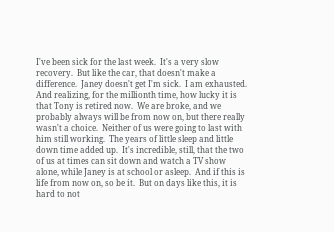I've been sick for the last week.  It's a very slow recovery.  But like the car, that doesn't make a difference.  Janey doesn't get I'm sick.  I am exhausted.  And realizing, for the millionth time, how lucky it is that Tony is retired now.  We are broke, and we probably always will be from now on, but there really wasn't a choice.  Neither of us were going to last with him still working.  The years of little sleep and little down time added up.  It's incredible, still, that the two of us at times can sit down and watch a TV show alone, while Janey is at school or asleep.  And if this is life from now on, so be it.  But on days like this, it is hard to not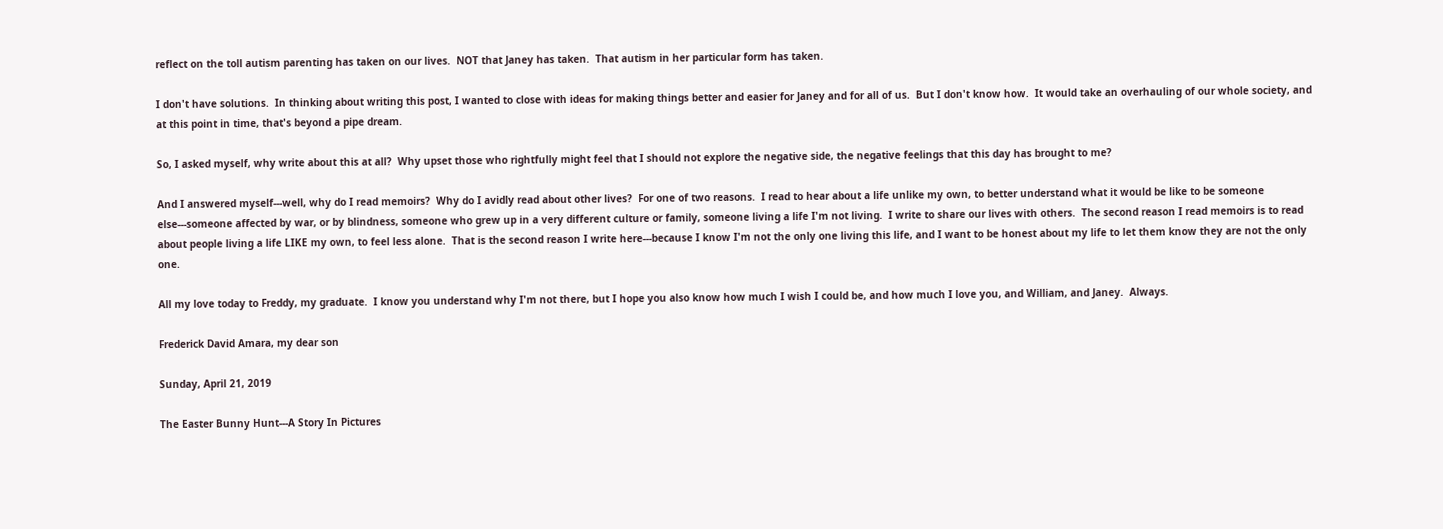reflect on the toll autism parenting has taken on our lives.  NOT that Janey has taken.  That autism in her particular form has taken.

I don't have solutions.  In thinking about writing this post, I wanted to close with ideas for making things better and easier for Janey and for all of us.  But I don't know how.  It would take an overhauling of our whole society, and at this point in time, that's beyond a pipe dream.

So, I asked myself, why write about this at all?  Why upset those who rightfully might feel that I should not explore the negative side, the negative feelings that this day has brought to me?

And I answered myself---well, why do I read memoirs?  Why do I avidly read about other lives?  For one of two reasons.  I read to hear about a life unlike my own, to better understand what it would be like to be someone else---someone affected by war, or by blindness, someone who grew up in a very different culture or family, someone living a life I'm not living.  I write to share our lives with others.  The second reason I read memoirs is to read about people living a life LIKE my own, to feel less alone.  That is the second reason I write here---because I know I'm not the only one living this life, and I want to be honest about my life to let them know they are not the only one.

All my love today to Freddy, my graduate.  I know you understand why I'm not there, but I hope you also know how much I wish I could be, and how much I love you, and William, and Janey.  Always.

Frederick David Amara, my dear son

Sunday, April 21, 2019

The Easter Bunny Hunt---A Story In Pictures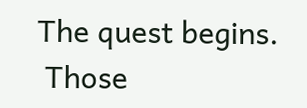The quest begins.
 Those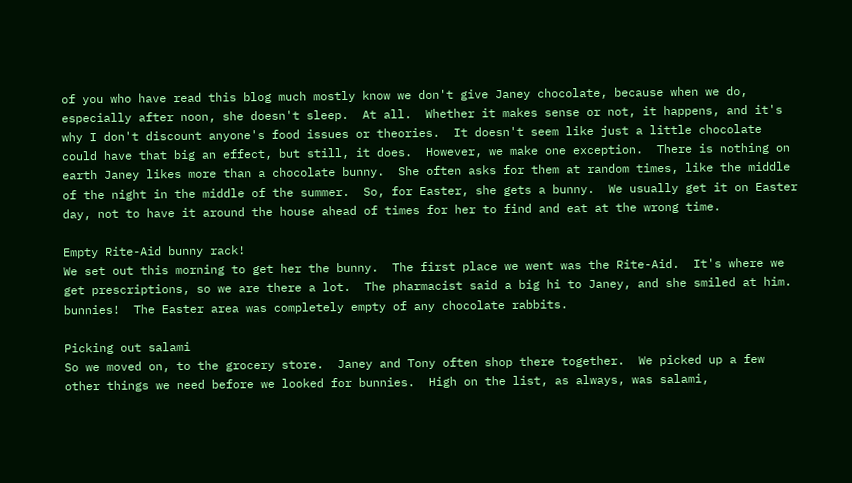of you who have read this blog much mostly know we don't give Janey chocolate, because when we do, especially after noon, she doesn't sleep.  At all.  Whether it makes sense or not, it happens, and it's why I don't discount anyone's food issues or theories.  It doesn't seem like just a little chocolate could have that big an effect, but still, it does.  However, we make one exception.  There is nothing on earth Janey likes more than a chocolate bunny.  She often asks for them at random times, like the middle of the night in the middle of the summer.  So, for Easter, she gets a bunny.  We usually get it on Easter day, not to have it around the house ahead of times for her to find and eat at the wrong time.

Empty Rite-Aid bunny rack!
We set out this morning to get her the bunny.  The first place we went was the Rite-Aid.  It's where we get prescriptions, so we are there a lot.  The pharmacist said a big hi to Janey, and she smiled at him. bunnies!  The Easter area was completely empty of any chocolate rabbits.

Picking out salami
So we moved on, to the grocery store.  Janey and Tony often shop there together.  We picked up a few other things we need before we looked for bunnies.  High on the list, as always, was salami,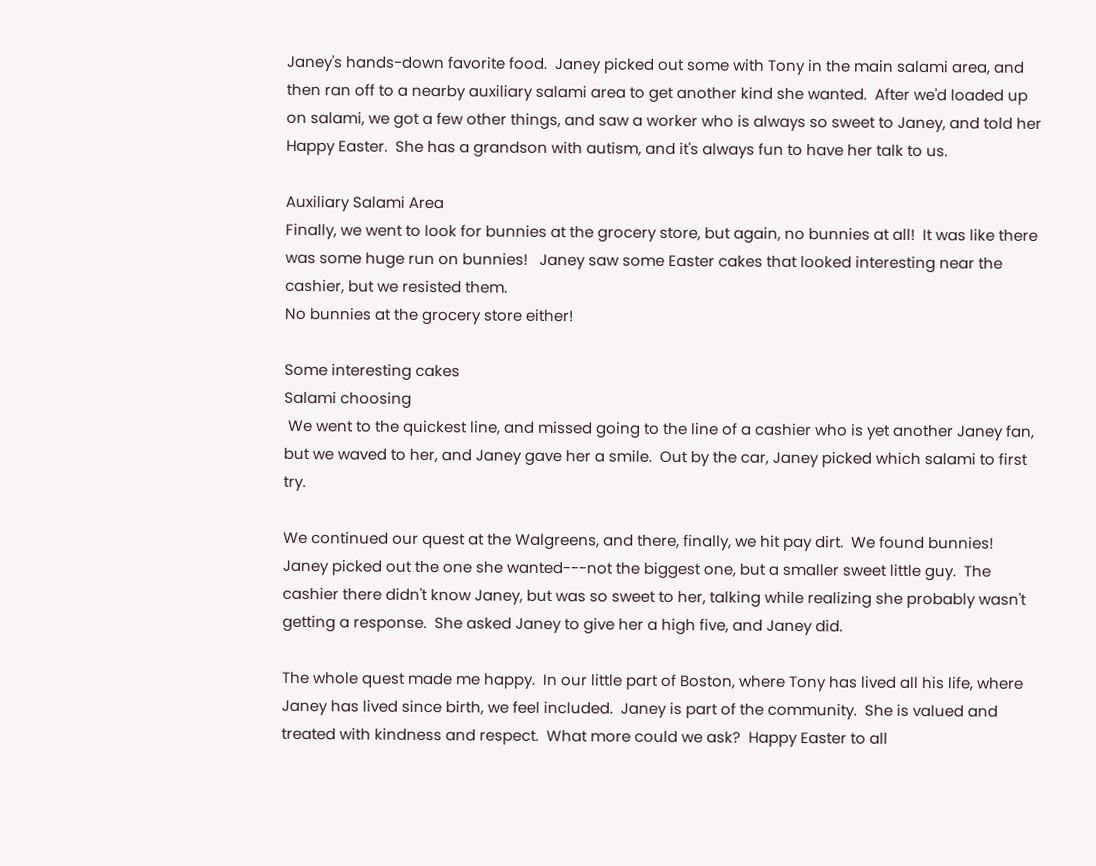Janey's hands-down favorite food.  Janey picked out some with Tony in the main salami area, and then ran off to a nearby auxiliary salami area to get another kind she wanted.  After we'd loaded up on salami, we got a few other things, and saw a worker who is always so sweet to Janey, and told her Happy Easter.  She has a grandson with autism, and it's always fun to have her talk to us.

Auxiliary Salami Area
Finally, we went to look for bunnies at the grocery store, but again, no bunnies at all!  It was like there was some huge run on bunnies!   Janey saw some Easter cakes that looked interesting near the cashier, but we resisted them.
No bunnies at the grocery store either!

Some interesting cakes
Salami choosing
 We went to the quickest line, and missed going to the line of a cashier who is yet another Janey fan, but we waved to her, and Janey gave her a smile.  Out by the car, Janey picked which salami to first try.

We continued our quest at the Walgreens, and there, finally, we hit pay dirt.  We found bunnies!  Janey picked out the one she wanted---not the biggest one, but a smaller sweet little guy.  The cashier there didn't know Janey, but was so sweet to her, talking while realizing she probably wasn't getting a response.  She asked Janey to give her a high five, and Janey did.

The whole quest made me happy.  In our little part of Boston, where Tony has lived all his life, where Janey has lived since birth, we feel included.  Janey is part of the community.  She is valued and treated with kindness and respect.  What more could we ask?  Happy Easter to all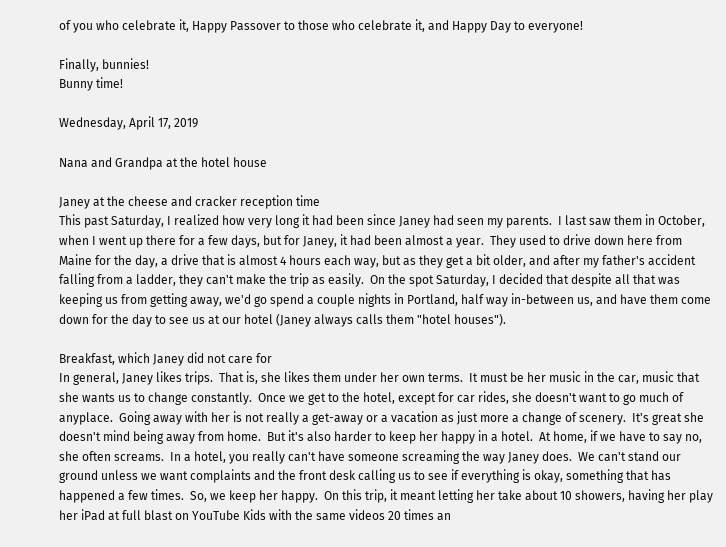of you who celebrate it, Happy Passover to those who celebrate it, and Happy Day to everyone!

Finally, bunnies!
Bunny time!

Wednesday, April 17, 2019

Nana and Grandpa at the hotel house

Janey at the cheese and cracker reception time
This past Saturday, I realized how very long it had been since Janey had seen my parents.  I last saw them in October, when I went up there for a few days, but for Janey, it had been almost a year.  They used to drive down here from Maine for the day, a drive that is almost 4 hours each way, but as they get a bit older, and after my father's accident falling from a ladder, they can't make the trip as easily.  On the spot Saturday, I decided that despite all that was keeping us from getting away, we'd go spend a couple nights in Portland, half way in-between us, and have them come down for the day to see us at our hotel (Janey always calls them "hotel houses").

Breakfast, which Janey did not care for
In general, Janey likes trips.  That is, she likes them under her own terms.  It must be her music in the car, music that she wants us to change constantly.  Once we get to the hotel, except for car rides, she doesn't want to go much of anyplace.  Going away with her is not really a get-away or a vacation as just more a change of scenery.  It's great she doesn't mind being away from home.  But it's also harder to keep her happy in a hotel.  At home, if we have to say no, she often screams.  In a hotel, you really can't have someone screaming the way Janey does.  We can't stand our ground unless we want complaints and the front desk calling us to see if everything is okay, something that has happened a few times.  So, we keep her happy.  On this trip, it meant letting her take about 10 showers, having her play her iPad at full blast on YouTube Kids with the same videos 20 times an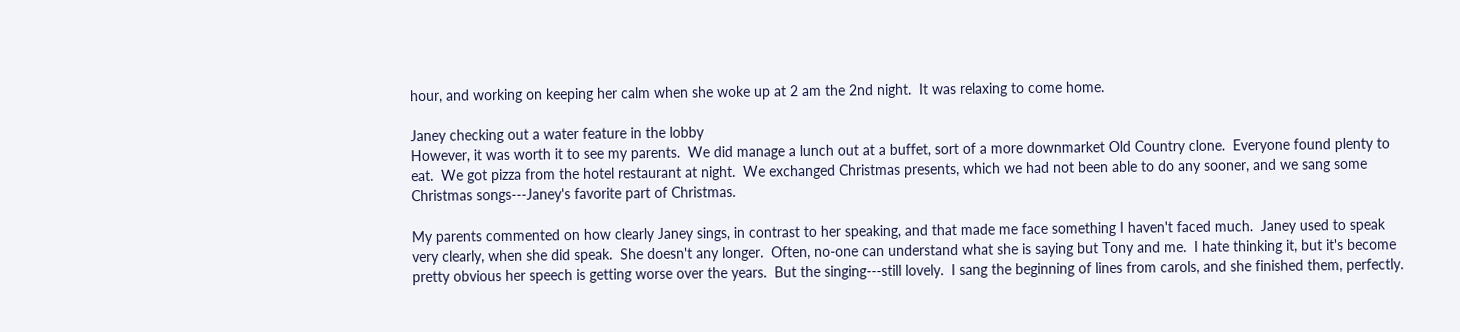hour, and working on keeping her calm when she woke up at 2 am the 2nd night.  It was relaxing to come home.

Janey checking out a water feature in the lobby
However, it was worth it to see my parents.  We did manage a lunch out at a buffet, sort of a more downmarket Old Country clone.  Everyone found plenty to eat.  We got pizza from the hotel restaurant at night.  We exchanged Christmas presents, which we had not been able to do any sooner, and we sang some Christmas songs---Janey's favorite part of Christmas.

My parents commented on how clearly Janey sings, in contrast to her speaking, and that made me face something I haven't faced much.  Janey used to speak very clearly, when she did speak.  She doesn't any longer.  Often, no-one can understand what she is saying but Tony and me.  I hate thinking it, but it's become pretty obvious her speech is getting worse over the years.  But the singing---still lovely.  I sang the beginning of lines from carols, and she finished them, perfectly.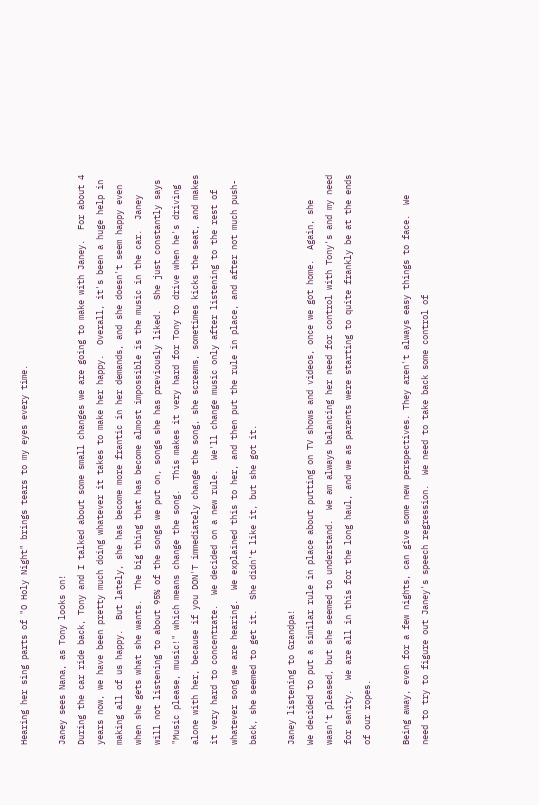Hearing her sing parts of "O Holy Night" brings tears to my eyes every time.

Janey sees Nana, as Tony looks on!
During the car ride back, Tony and I talked about some small changes we are going to make with Janey.  For about 4 years now, we have been pretty much doing whatever it takes to make her happy.  Overall, it's been a huge help in making all of us happy.  But lately, she has become more frantic in her demands, and she doesn't seem happy even when she gets what she wants.  The big thing that has become almost impossible is the music in the car.  Janey will not listening to about 95% of the songs we put on, songs she has previously liked.  She just constantly says "Music please, music!" which means change the song.  This makes it very hard for Tony to drive when he's driving alone with her, because if you DON'T immediately change the song, she screams, sometimes kicks the seat, and makes it very hard to concentrate.  We decided on a new rule.  We'll change music only after listening to the rest of whatever song we are hearing.  We explained this to her, and then put the rule in place, and after not much push-back, she seemed to get it.  She didn't like it, but she got it.

Janey listening to Grandpa!
We decided to put a similar rule in place about putting on TV shows and videos, once we got home.  Again, she wasn't pleased, but she seemed to understand.  We am always balancing her need for control with Tony's and my need for sanity.  We are all in this for the long haul, and we as parents were starting to quite frankly be at the ends of our ropes.

Being away, even for a few nights, can give some new perspectives. They aren't always easy things to face.  We need to try to figure out Janey's speech regression.  We need to take back some control of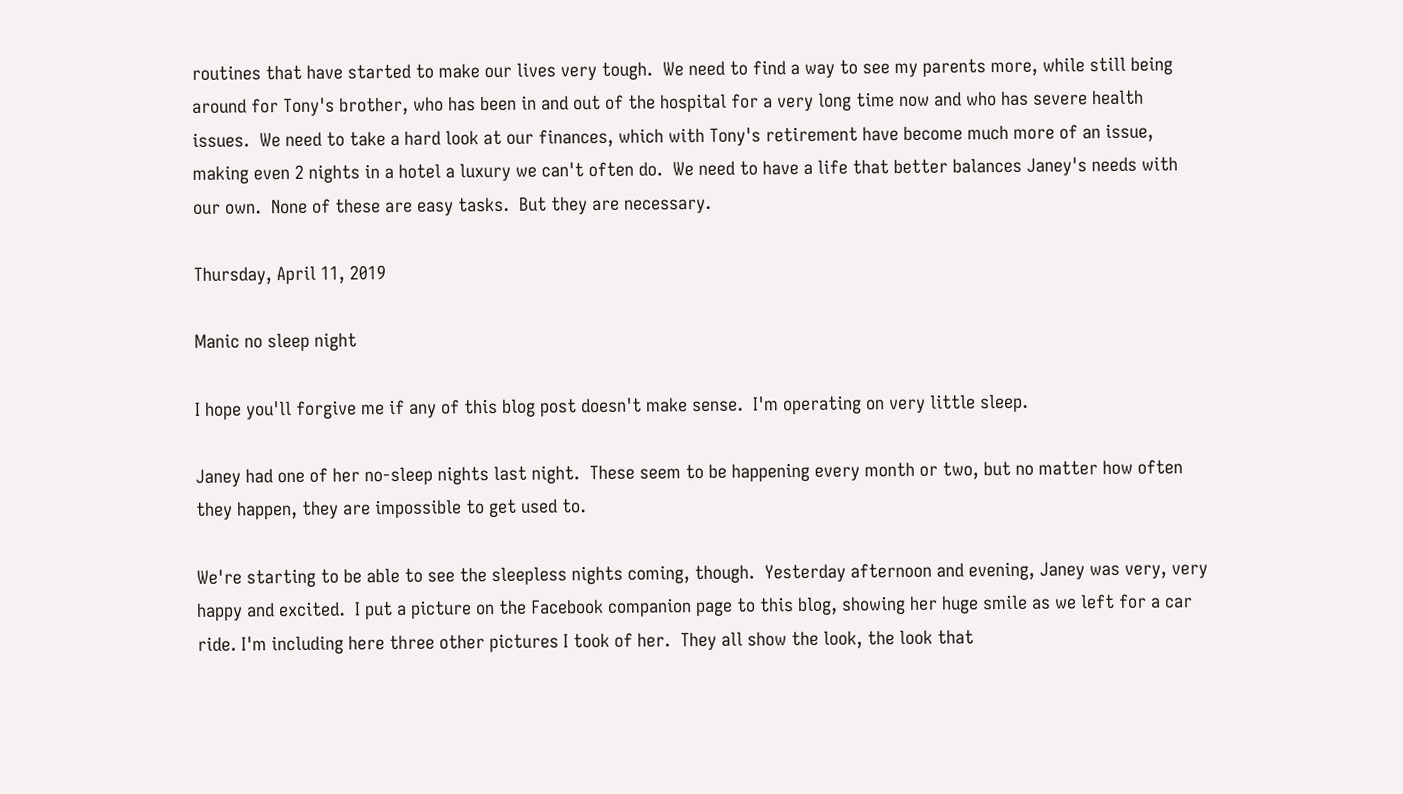routines that have started to make our lives very tough.  We need to find a way to see my parents more, while still being around for Tony's brother, who has been in and out of the hospital for a very long time now and who has severe health issues.  We need to take a hard look at our finances, which with Tony's retirement have become much more of an issue, making even 2 nights in a hotel a luxury we can't often do.  We need to have a life that better balances Janey's needs with our own.  None of these are easy tasks.  But they are necessary.

Thursday, April 11, 2019

Manic no sleep night

I hope you'll forgive me if any of this blog post doesn't make sense.  I'm operating on very little sleep.

Janey had one of her no-sleep nights last night.  These seem to be happening every month or two, but no matter how often they happen, they are impossible to get used to.

We're starting to be able to see the sleepless nights coming, though.  Yesterday afternoon and evening, Janey was very, very happy and excited.  I put a picture on the Facebook companion page to this blog, showing her huge smile as we left for a car ride. I'm including here three other pictures I took of her.  They all show the look, the look that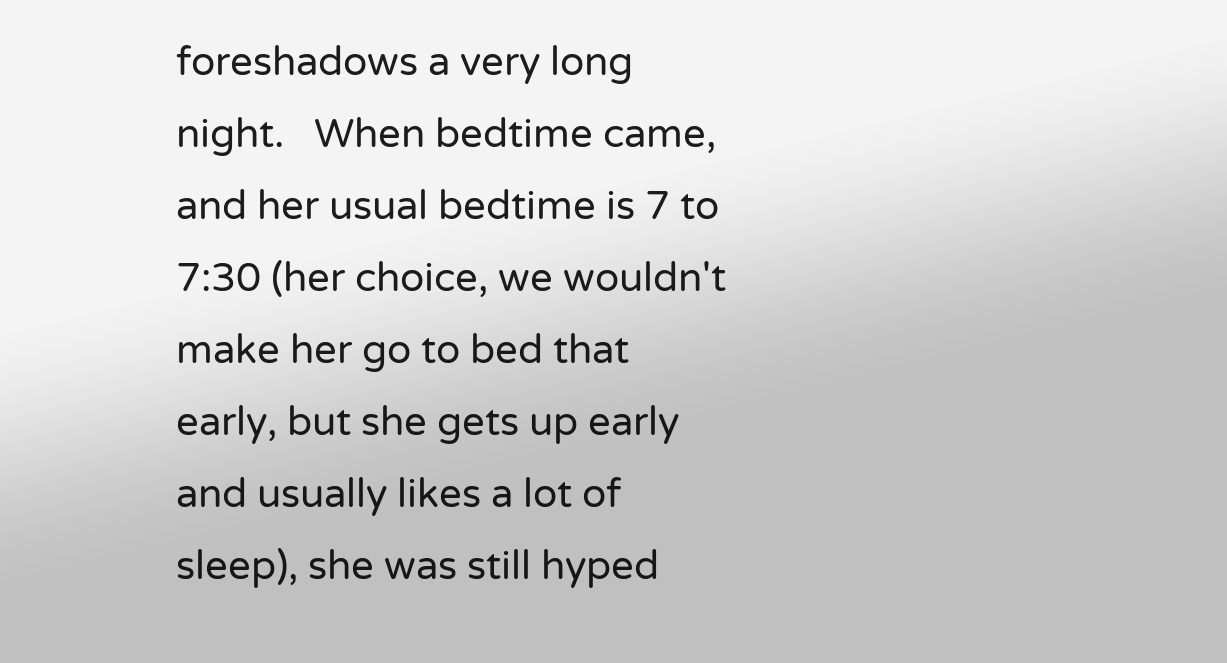foreshadows a very long night.   When bedtime came, and her usual bedtime is 7 to 7:30 (her choice, we wouldn't make her go to bed that early, but she gets up early and usually likes a lot of sleep), she was still hyped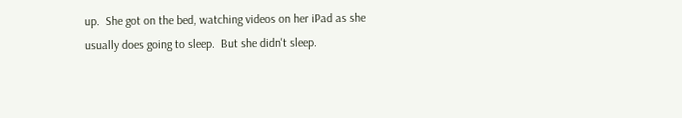up.  She got on the bed, watching videos on her iPad as she usually does going to sleep.  But she didn't sleep.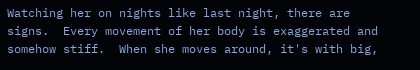Watching her on nights like last night, there are signs.  Every movement of her body is exaggerated and somehow stiff.  When she moves around, it's with big,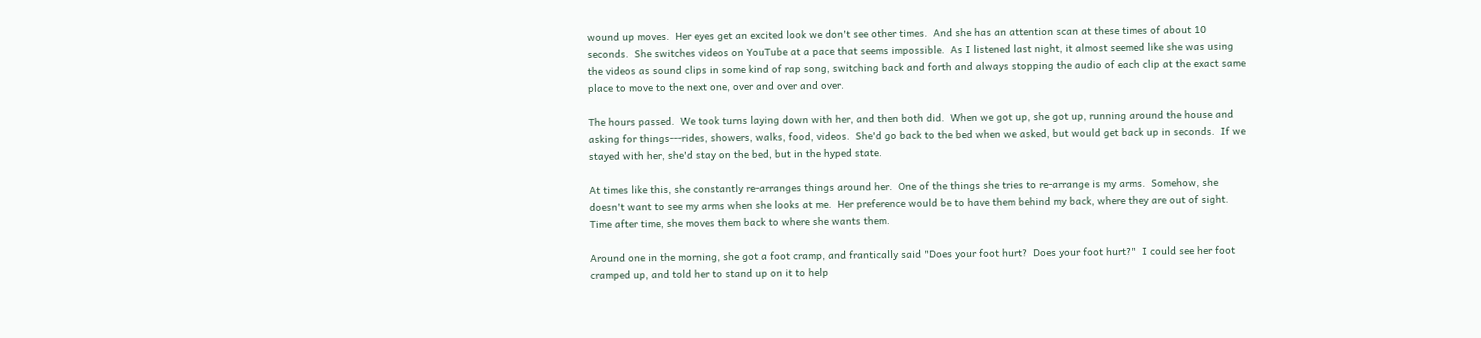wound up moves.  Her eyes get an excited look we don't see other times.  And she has an attention scan at these times of about 10 seconds.  She switches videos on YouTube at a pace that seems impossible.  As I listened last night, it almost seemed like she was using the videos as sound clips in some kind of rap song, switching back and forth and always stopping the audio of each clip at the exact same place to move to the next one, over and over and over.

The hours passed.  We took turns laying down with her, and then both did.  When we got up, she got up, running around the house and asking for things---rides, showers, walks, food, videos.  She'd go back to the bed when we asked, but would get back up in seconds.  If we stayed with her, she'd stay on the bed, but in the hyped state.

At times like this, she constantly re-arranges things around her.  One of the things she tries to re-arrange is my arms.  Somehow, she doesn't want to see my arms when she looks at me.  Her preference would be to have them behind my back, where they are out of sight.  Time after time, she moves them back to where she wants them.

Around one in the morning, she got a foot cramp, and frantically said "Does your foot hurt?  Does your foot hurt?"  I could see her foot cramped up, and told her to stand up on it to help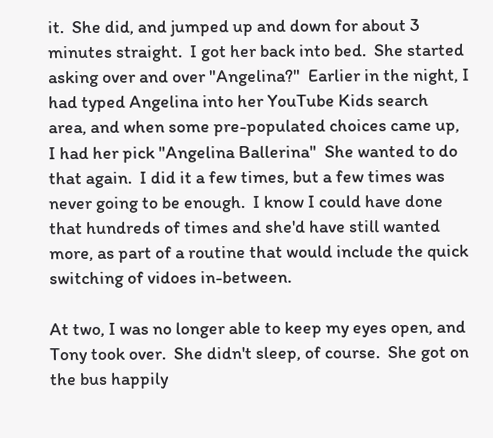it.  She did, and jumped up and down for about 3 minutes straight.  I got her back into bed.  She started asking over and over "Angelina?"  Earlier in the night, I had typed Angelina into her YouTube Kids search area, and when some pre-populated choices came up, I had her pick "Angelina Ballerina"  She wanted to do that again.  I did it a few times, but a few times was never going to be enough.  I know I could have done that hundreds of times and she'd have still wanted more, as part of a routine that would include the quick switching of vidoes in-between.

At two, I was no longer able to keep my eyes open, and Tony took over.  She didn't sleep, of course.  She got on the bus happily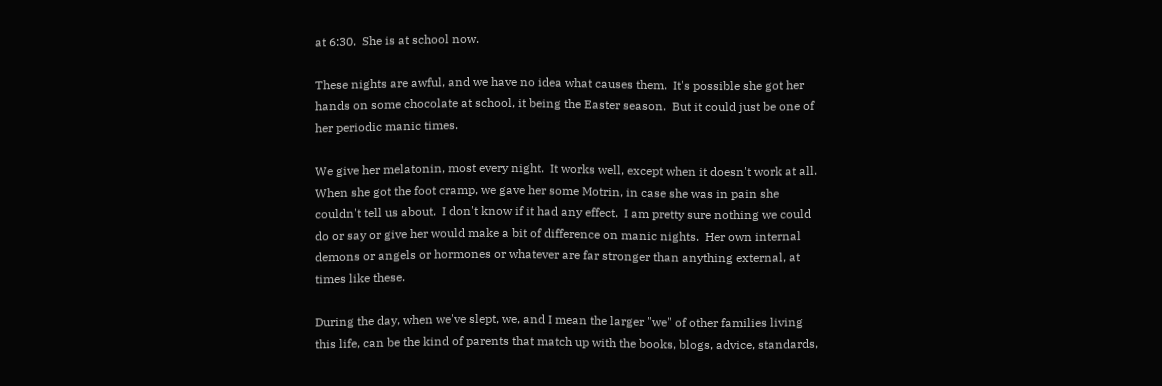at 6:30.  She is at school now.

These nights are awful, and we have no idea what causes them.  It's possible she got her hands on some chocolate at school, it being the Easter season.  But it could just be one of her periodic manic times.

We give her melatonin, most every night.  It works well, except when it doesn't work at all.  When she got the foot cramp, we gave her some Motrin, in case she was in pain she couldn't tell us about.  I don't know if it had any effect.  I am pretty sure nothing we could do or say or give her would make a bit of difference on manic nights.  Her own internal demons or angels or hormones or whatever are far stronger than anything external, at times like these.

During the day, when we've slept, we, and I mean the larger "we" of other families living this life, can be the kind of parents that match up with the books, blogs, advice, standards,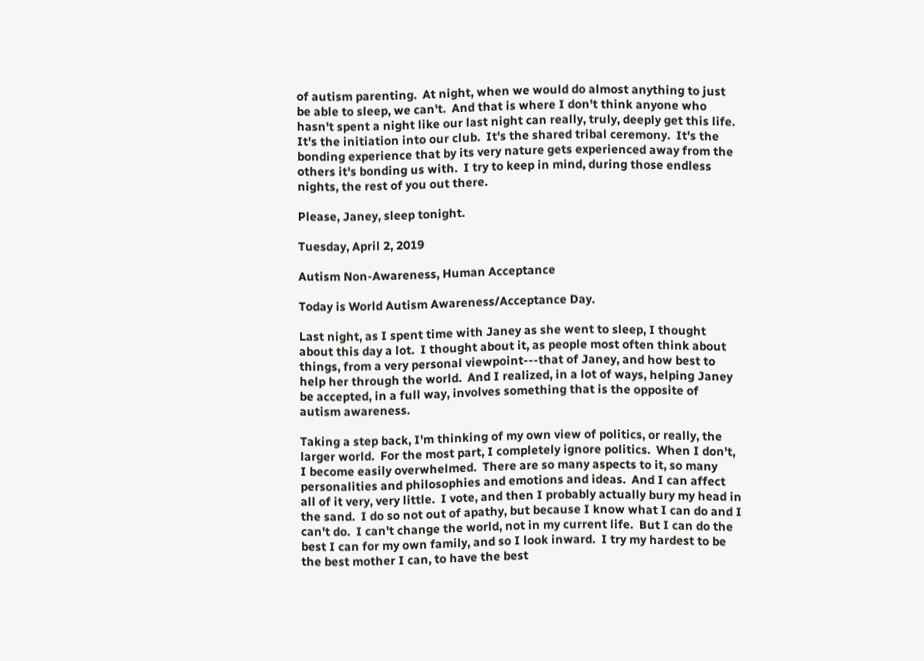of autism parenting.  At night, when we would do almost anything to just be able to sleep, we can't.  And that is where I don't think anyone who hasn't spent a night like our last night can really, truly, deeply get this life.  It's the initiation into our club.  It's the shared tribal ceremony.  It's the bonding experience that by its very nature gets experienced away from the others it's bonding us with.  I try to keep in mind, during those endless nights, the rest of you out there.

Please, Janey, sleep tonight.

Tuesday, April 2, 2019

Autism Non-Awareness, Human Acceptance

Today is World Autism Awareness/Acceptance Day.

Last night, as I spent time with Janey as she went to sleep, I thought about this day a lot.  I thought about it, as people most often think about things, from a very personal viewpoint---that of Janey, and how best to help her through the world.  And I realized, in a lot of ways, helping Janey be accepted, in a full way, involves something that is the opposite of autism awareness.

Taking a step back, I'm thinking of my own view of politics, or really, the larger world.  For the most part, I completely ignore politics.  When I don't, I become easily overwhelmed.  There are so many aspects to it, so many personalities and philosophies and emotions and ideas.  And I can affect all of it very, very little.  I vote, and then I probably actually bury my head in the sand.  I do so not out of apathy, but because I know what I can do and I can't do.  I can't change the world, not in my current life.  But I can do the best I can for my own family, and so I look inward.  I try my hardest to be the best mother I can, to have the best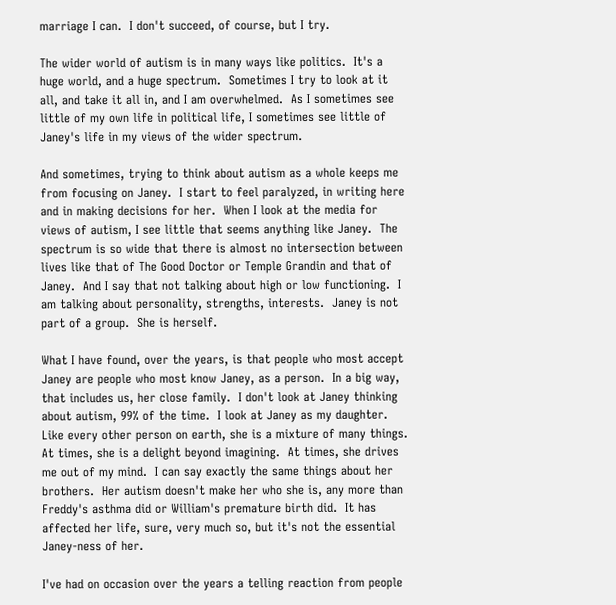marriage I can.  I don't succeed, of course, but I try.

The wider world of autism is in many ways like politics.  It's a huge world, and a huge spectrum.  Sometimes I try to look at it all, and take it all in, and I am overwhelmed.  As I sometimes see little of my own life in political life, I sometimes see little of Janey's life in my views of the wider spectrum.

And sometimes, trying to think about autism as a whole keeps me from focusing on Janey.  I start to feel paralyzed, in writing here and in making decisions for her.  When I look at the media for views of autism, I see little that seems anything like Janey.  The spectrum is so wide that there is almost no intersection between lives like that of The Good Doctor or Temple Grandin and that of Janey.  And I say that not talking about high or low functioning.  I am talking about personality, strengths, interests.  Janey is not part of a group.  She is herself.

What I have found, over the years, is that people who most accept Janey are people who most know Janey, as a person.  In a big way, that includes us, her close family.  I don't look at Janey thinking about autism, 99% of the time.  I look at Janey as my daughter.  Like every other person on earth, she is a mixture of many things.  At times, she is a delight beyond imagining.  At times, she drives me out of my mind.  I can say exactly the same things about her brothers.  Her autism doesn't make her who she is, any more than Freddy's asthma did or William's premature birth did.  It has affected her life, sure, very much so, but it's not the essential Janey-ness of her.

I've had on occasion over the years a telling reaction from people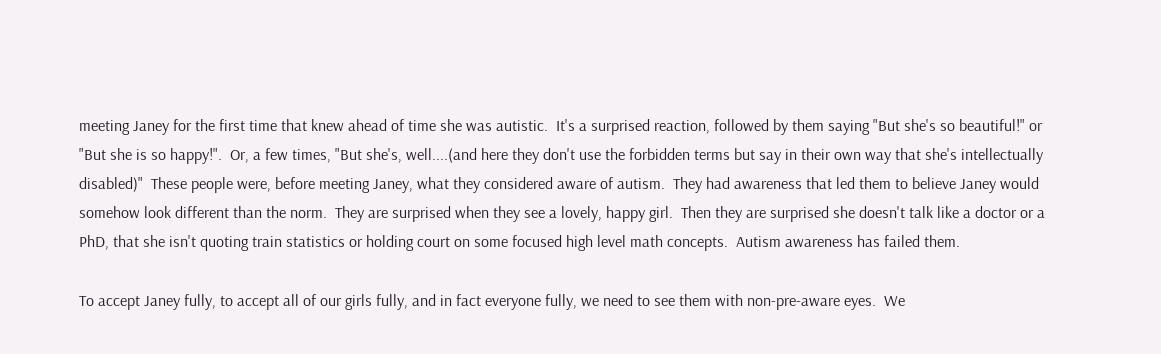meeting Janey for the first time that knew ahead of time she was autistic.  It's a surprised reaction, followed by them saying "But she's so beautiful!" or "But she is so happy!".  Or, a few times, "But she's, well....(and here they don't use the forbidden terms but say in their own way that she's intellectually disabled)"  These people were, before meeting Janey, what they considered aware of autism.  They had awareness that led them to believe Janey would somehow look different than the norm.  They are surprised when they see a lovely, happy girl.  Then they are surprised she doesn't talk like a doctor or a PhD, that she isn't quoting train statistics or holding court on some focused high level math concepts.  Autism awareness has failed them.

To accept Janey fully, to accept all of our girls fully, and in fact everyone fully, we need to see them with non-pre-aware eyes.  We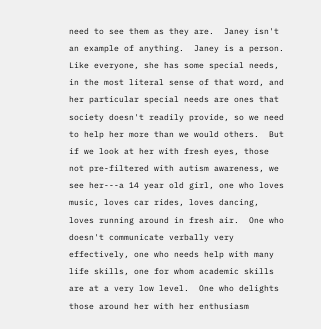need to see them as they are.  Janey isn't an example of anything.  Janey is a person.  Like everyone, she has some special needs, in the most literal sense of that word, and her particular special needs are ones that society doesn't readily provide, so we need to help her more than we would others.  But if we look at her with fresh eyes, those not pre-filtered with autism awareness, we see her---a 14 year old girl, one who loves music, loves car rides, loves dancing, loves running around in fresh air.  One who doesn't communicate verbally very effectively, one who needs help with many life skills, one for whom academic skills are at a very low level.  One who delights those around her with her enthusiasm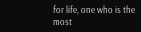for life, one who is the most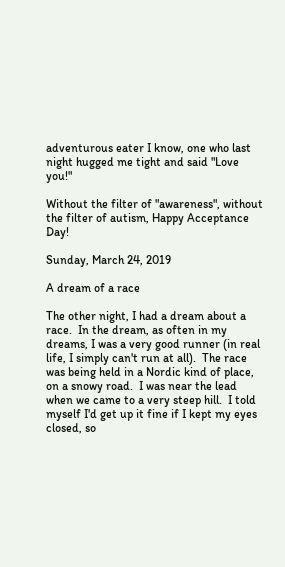adventurous eater I know, one who last night hugged me tight and said "Love you!"

Without the filter of "awareness", without the filter of autism, Happy Acceptance Day!

Sunday, March 24, 2019

A dream of a race

The other night, I had a dream about a race.  In the dream, as often in my dreams, I was a very good runner (in real life, I simply can't run at all).  The race was being held in a Nordic kind of place, on a snowy road.  I was near the lead when we came to a very steep hill.  I told myself I'd get up it fine if I kept my eyes closed, so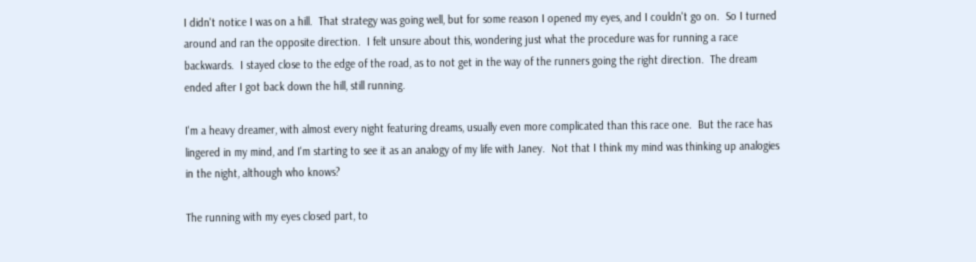I didn't notice I was on a hill.  That strategy was going well, but for some reason I opened my eyes, and I couldn't go on.  So I turned around and ran the opposite direction.  I felt unsure about this, wondering just what the procedure was for running a race backwards.  I stayed close to the edge of the road, as to not get in the way of the runners going the right direction.  The dream ended after I got back down the hill, still running.

I'm a heavy dreamer, with almost every night featuring dreams, usually even more complicated than this race one.  But the race has lingered in my mind, and I'm starting to see it as an analogy of my life with Janey.  Not that I think my mind was thinking up analogies in the night, although who knows?

The running with my eyes closed part, to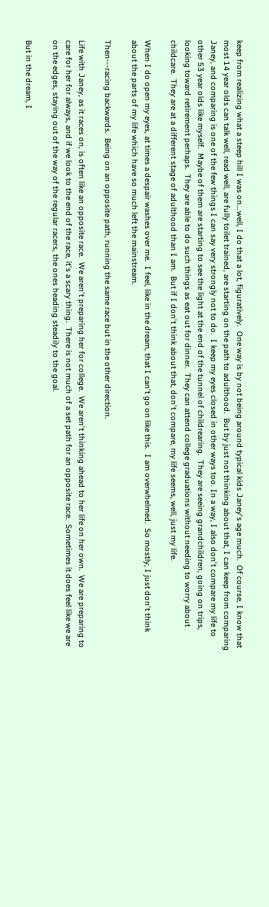keep from realizing what a steep hill I was on...well, I do that a lot, figuratively.  One way is by not being around typical kids Janey's age much.  Of course, I know that most 14 year olds can talk well, read well, are fully toilet trained, are starting on the path to adulthood.  But by just not thinking about that, I can keep from comparing Janey, and comparing is one of the few things I can say very strongly not to do.  I keep my eyes closed in other ways too. In a way, I also don't compare my life to other 53 year olds like myself.  Maybe of them are starting to see the light at the end of the tunnel of childrearing.  They are seeing grandchildren, going on trips, looking toward retirement perhaps.  They are able to do such things as eat out for dinner.  They can attend college graduations without needing to worry about childcare.  They are at a different stage of adulthood than I am.  But if I don't think about that, don't compare, my life seems, well, just my life.

When I do open my eyes, at times a despair washes over me.  I feel, like in the dream, that I can't go on like this.  I am overwhelmed.  So mostly, I just don't think about the parts of my life which have so much left the mainstream.

Then---racing backwards.  Being on an opposite path, running the same race but in the other direction.

Life with Janey, as it races on, is often like an opposite race.  We aren't preparing her for college.  We aren't thinking ahead to her life on her own.  We are preparing to care for her for always, and if we look to the end of the race, it's a scary thing.  There is not much of a set path for an opposite race.  Sometimes it does feel like we are on the edges, staying out of the way of the regular racers, the ones heading steadily to the goal.

But in the dream, I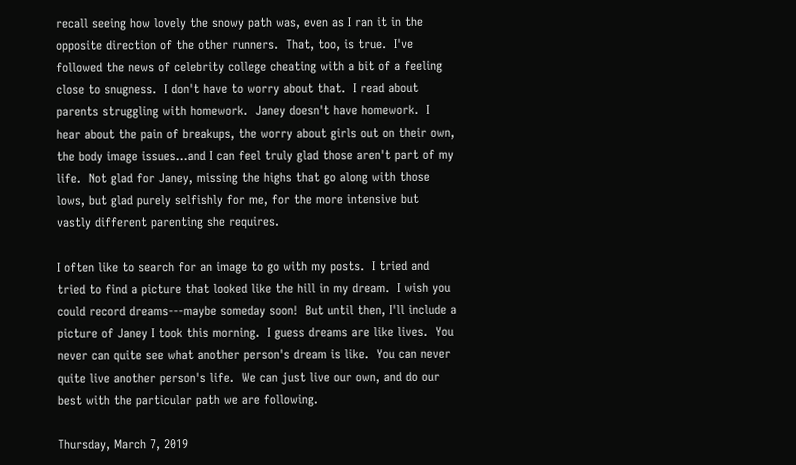recall seeing how lovely the snowy path was, even as I ran it in the opposite direction of the other runners.  That, too, is true.  I've followed the news of celebrity college cheating with a bit of a feeling close to snugness.  I don't have to worry about that.  I read about parents struggling with homework.  Janey doesn't have homework.  I hear about the pain of breakups, the worry about girls out on their own, the body image issues...and I can feel truly glad those aren't part of my life.  Not glad for Janey, missing the highs that go along with those lows, but glad purely selfishly for me, for the more intensive but vastly different parenting she requires.

I often like to search for an image to go with my posts.  I tried and tried to find a picture that looked like the hill in my dream.  I wish you could record dreams---maybe someday soon!  But until then, I'll include a picture of Janey I took this morning.  I guess dreams are like lives.  You never can quite see what another person's dream is like.  You can never quite live another person's life.  We can just live our own, and do our best with the particular path we are following.

Thursday, March 7, 2019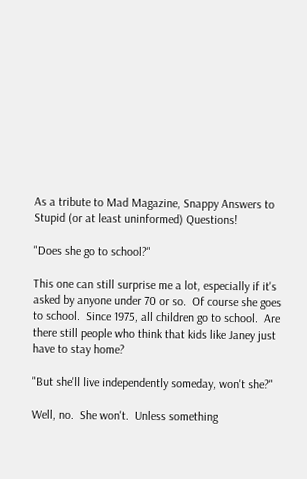As a tribute to Mad Magazine, Snappy Answers to Stupid (or at least uninformed) Questions!

"Does she go to school?"

This one can still surprise me a lot, especially if it's asked by anyone under 70 or so.  Of course she goes to school.  Since 1975, all children go to school.  Are there still people who think that kids like Janey just have to stay home?

"But she'll live independently someday, won't she?"

Well, no.  She won't.  Unless something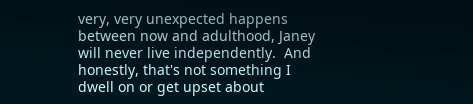very, very unexpected happens between now and adulthood, Janey will never live independently.  And honestly, that's not something I dwell on or get upset about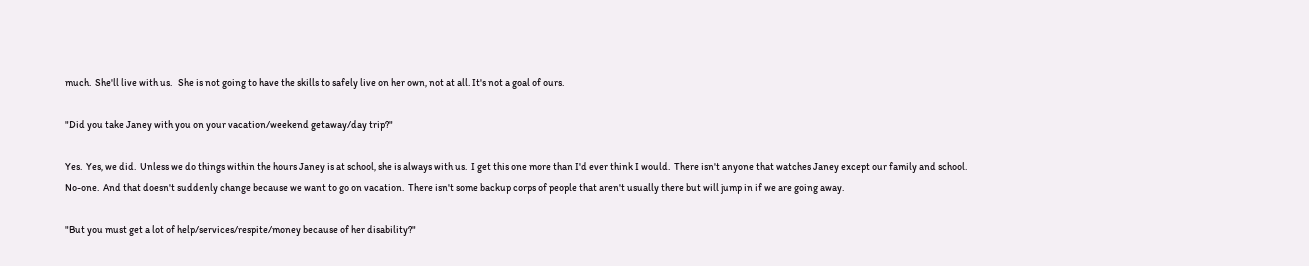much.  She'll live with us.   She is not going to have the skills to safely live on her own, not at all. It's not a goal of ours.

"Did you take Janey with you on your vacation/weekend getaway/day trip?"

Yes.  Yes, we did.  Unless we do things within the hours Janey is at school, she is always with us.  I get this one more than I'd ever think I would.  There isn't anyone that watches Janey except our family and school.  No-one.  And that doesn't suddenly change because we want to go on vacation.  There isn't some backup corps of people that aren't usually there but will jump in if we are going away.

"But you must get a lot of help/services/respite/money because of her disability?"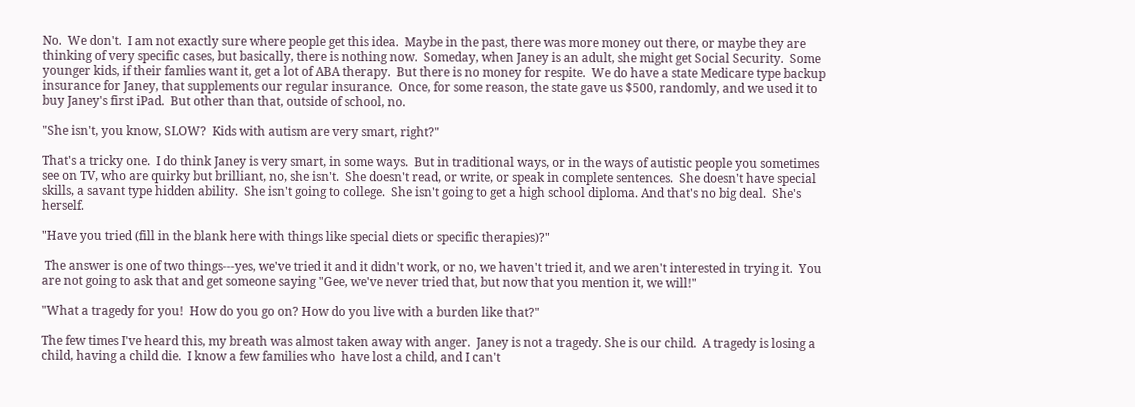No.  We don't.  I am not exactly sure where people get this idea.  Maybe in the past, there was more money out there, or maybe they are thinking of very specific cases, but basically, there is nothing now.  Someday, when Janey is an adult, she might get Social Security.  Some younger kids, if their famlies want it, get a lot of ABA therapy.  But there is no money for respite.  We do have a state Medicare type backup insurance for Janey, that supplements our regular insurance.  Once, for some reason, the state gave us $500, randomly, and we used it to buy Janey's first iPad.  But other than that, outside of school, no.

"She isn't, you know, SLOW?  Kids with autism are very smart, right?"

That's a tricky one.  I do think Janey is very smart, in some ways.  But in traditional ways, or in the ways of autistic people you sometimes see on TV, who are quirky but brilliant, no, she isn't.  She doesn't read, or write, or speak in complete sentences.  She doesn't have special skills, a savant type hidden ability.  She isn't going to college.  She isn't going to get a high school diploma. And that's no big deal.  She's herself.

"Have you tried (fill in the blank here with things like special diets or specific therapies)?"

 The answer is one of two things---yes, we've tried it and it didn't work, or no, we haven't tried it, and we aren't interested in trying it.  You are not going to ask that and get someone saying "Gee, we've never tried that, but now that you mention it, we will!"

"What a tragedy for you!  How do you go on? How do you live with a burden like that?"

The few times I've heard this, my breath was almost taken away with anger.  Janey is not a tragedy. She is our child.  A tragedy is losing a child, having a child die.  I know a few families who  have lost a child, and I can't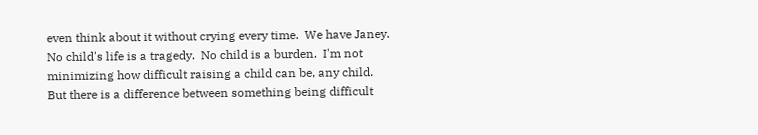even think about it without crying every time.  We have Janey.  No child's life is a tragedy.  No child is a burden.  I'm not minimizing how difficult raising a child can be, any child. But there is a difference between something being difficult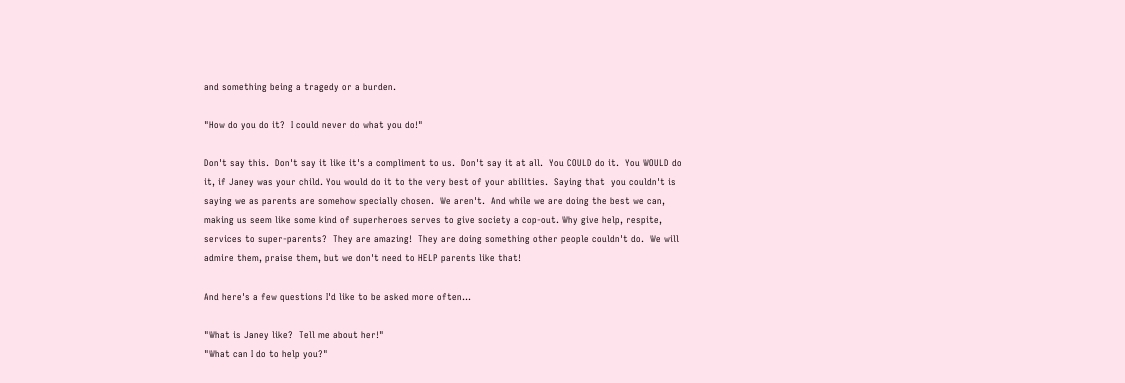and something being a tragedy or a burden.

"How do you do it?  I could never do what you do!"

Don't say this.  Don't say it like it's a compliment to us.  Don't say it at all.  You COULD do it.  You WOULD do it, if Janey was your child. You would do it to the very best of your abilities.  Saying that  you couldn't is saying we as parents are somehow specially chosen.  We aren't.  And while we are doing the best we can, making us seem like some kind of superheroes serves to give society a cop-out. Why give help, respite, services to super-parents?  They are amazing!  They are doing something other people couldn't do.  We will admire them, praise them, but we don't need to HELP parents like that!

And here's a few questions I'd like to be asked more often...

"What is Janey like?  Tell me about her!"
"What can I do to help you?"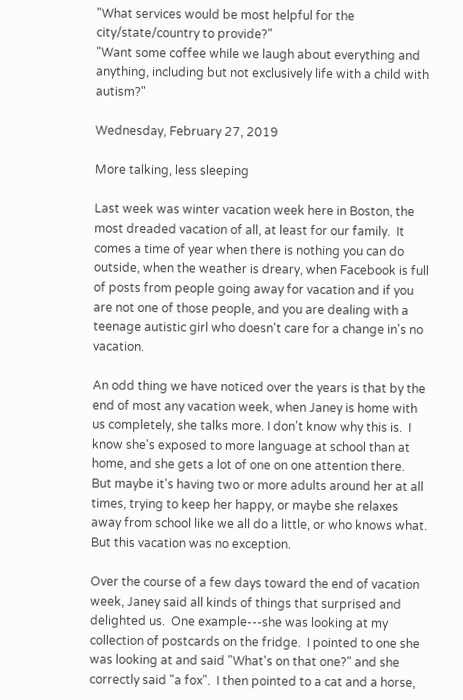"What services would be most helpful for the city/state/country to provide?"
"Want some coffee while we laugh about everything and anything, including but not exclusively life with a child with autism?"

Wednesday, February 27, 2019

More talking, less sleeping

Last week was winter vacation week here in Boston, the most dreaded vacation of all, at least for our family.  It comes a time of year when there is nothing you can do outside, when the weather is dreary, when Facebook is full of posts from people going away for vacation and if you are not one of those people, and you are dealing with a teenage autistic girl who doesn't care for a change in's no vacation.

An odd thing we have noticed over the years is that by the end of most any vacation week, when Janey is home with us completely, she talks more. I don't know why this is.  I know she's exposed to more language at school than at home, and she gets a lot of one on one attention there.  But maybe it's having two or more adults around her at all times, trying to keep her happy, or maybe she relaxes away from school like we all do a little, or who knows what.  But this vacation was no exception.

Over the course of a few days toward the end of vacation week, Janey said all kinds of things that surprised and delighted us.  One example---she was looking at my collection of postcards on the fridge.  I pointed to one she was looking at and said "What's on that one?" and she correctly said "a fox".  I then pointed to a cat and a horse,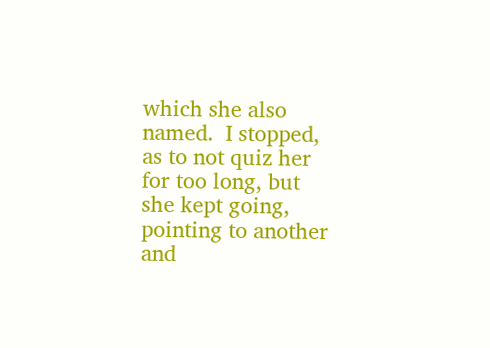which she also named.  I stopped, as to not quiz her for too long, but she kept going, pointing to another and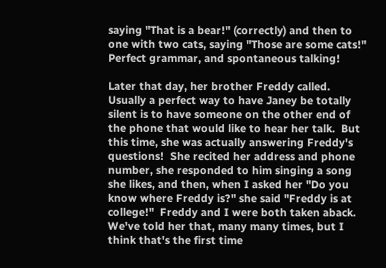saying "That is a bear!" (correctly) and then to one with two cats, saying "Those are some cats!"  Perfect grammar, and spontaneous talking!

Later that day, her brother Freddy called.  Usually a perfect way to have Janey be totally silent is to have someone on the other end of the phone that would like to hear her talk.  But this time, she was actually answering Freddy's questions!  She recited her address and phone number, she responded to him singing a song she likes, and then, when I asked her "Do you know where Freddy is?" she said "Freddy is at college!"  Freddy and I were both taken aback.  We've told her that, many many times, but I think that's the first time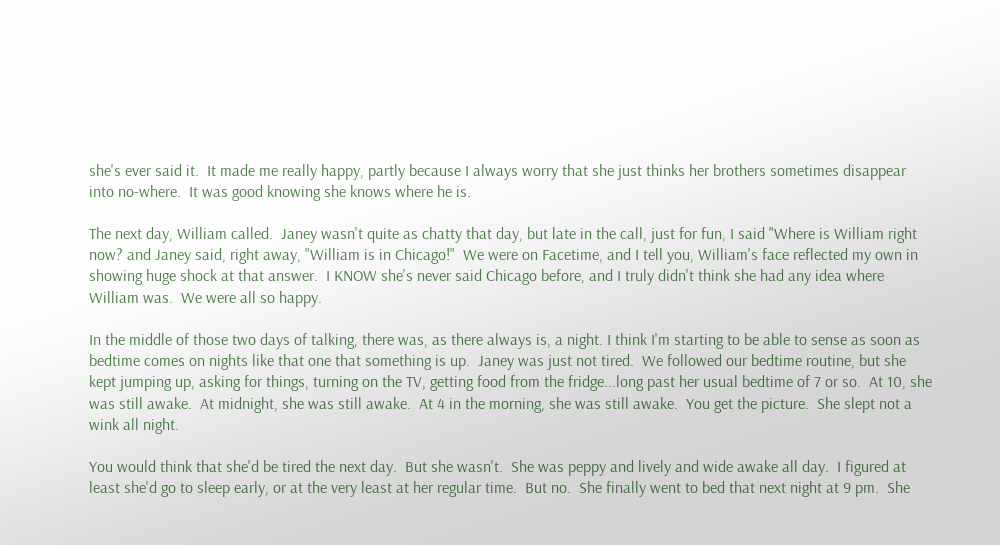she's ever said it.  It made me really happy, partly because I always worry that she just thinks her brothers sometimes disappear into no-where.  It was good knowing she knows where he is.

The next day, William called.  Janey wasn't quite as chatty that day, but late in the call, just for fun, I said "Where is William right now? and Janey said, right away, "William is in Chicago!"  We were on Facetime, and I tell you, William's face reflected my own in showing huge shock at that answer.  I KNOW she's never said Chicago before, and I truly didn't think she had any idea where William was.  We were all so happy.

In the middle of those two days of talking, there was, as there always is, a night. I think I'm starting to be able to sense as soon as bedtime comes on nights like that one that something is up.  Janey was just not tired.  We followed our bedtime routine, but she kept jumping up, asking for things, turning on the TV, getting food from the fridge...long past her usual bedtime of 7 or so.  At 10, she was still awake.  At midnight, she was still awake.  At 4 in the morning, she was still awake.  You get the picture.  She slept not a wink all night.

You would think that she'd be tired the next day.  But she wasn't.  She was peppy and lively and wide awake all day.  I figured at least she'd go to sleep early, or at the very least at her regular time.  But no.  She finally went to bed that next night at 9 pm.  She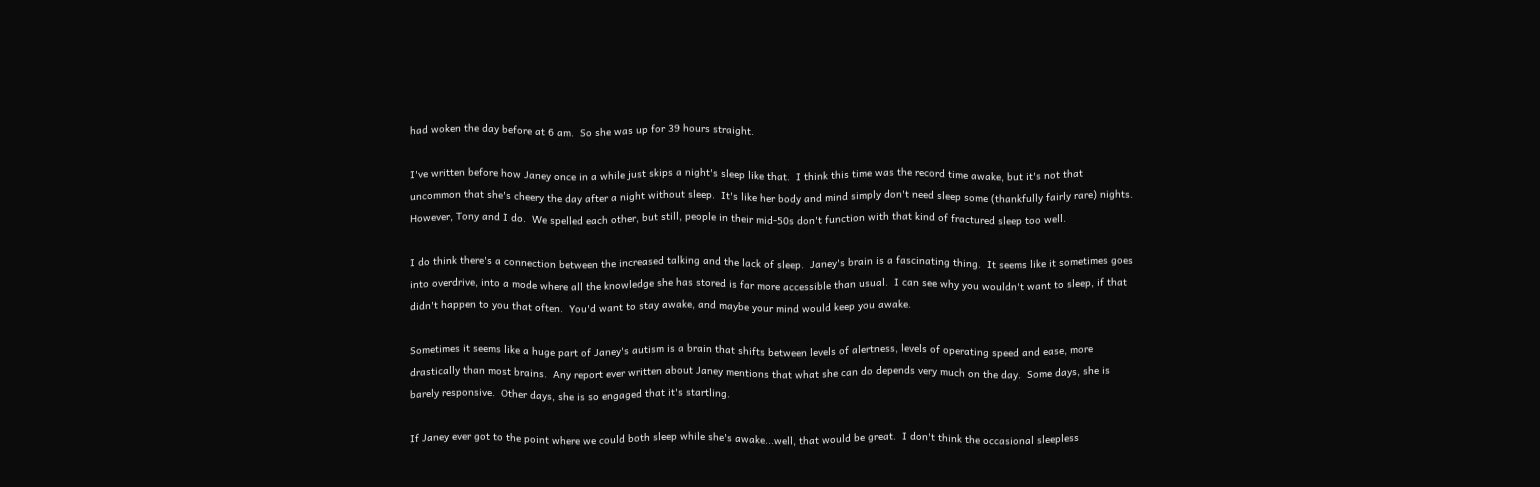had woken the day before at 6 am.  So she was up for 39 hours straight.

I've written before how Janey once in a while just skips a night's sleep like that.  I think this time was the record time awake, but it's not that uncommon that she's cheery the day after a night without sleep.  It's like her body and mind simply don't need sleep some (thankfully fairly rare) nights.  However, Tony and I do.  We spelled each other, but still, people in their mid-50s don't function with that kind of fractured sleep too well.

I do think there's a connection between the increased talking and the lack of sleep.  Janey's brain is a fascinating thing.  It seems like it sometimes goes into overdrive, into a mode where all the knowledge she has stored is far more accessible than usual.  I can see why you wouldn't want to sleep, if that didn't happen to you that often.  You'd want to stay awake, and maybe your mind would keep you awake.

Sometimes it seems like a huge part of Janey's autism is a brain that shifts between levels of alertness, levels of operating speed and ease, more drastically than most brains.  Any report ever written about Janey mentions that what she can do depends very much on the day.  Some days, she is barely responsive.  Other days, she is so engaged that it's startling.

If Janey ever got to the point where we could both sleep while she's awake...well, that would be great.  I don't think the occasional sleepless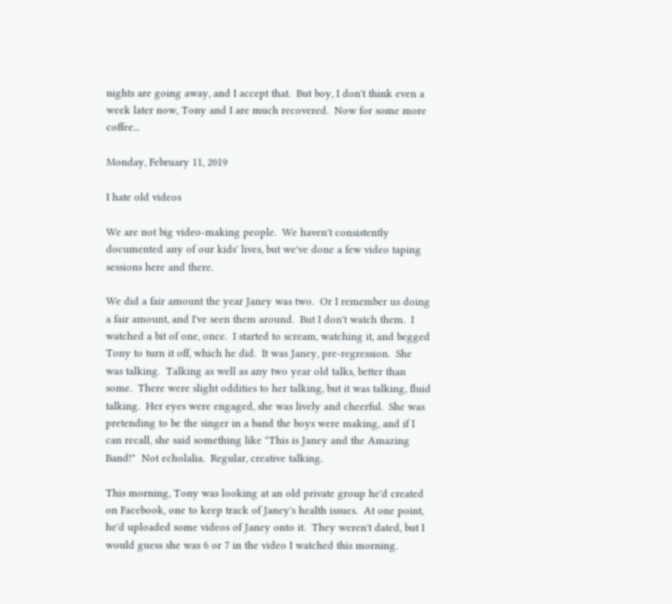nights are going away, and I accept that.  But boy, I don't think even a week later now, Tony and I are much recovered.  Now for some more coffee...

Monday, February 11, 2019

I hate old videos

We are not big video-making people.  We haven't consistently documented any of our kids' lives, but we've done a few video taping sessions here and there.

We did a fair amount the year Janey was two.  Or I remember us doing a fair amount, and I've seen them around.  But I don't watch them.  I watched a bit of one, once.  I started to scream, watching it, and begged Tony to turn it off, which he did.  It was Janey, pre-regression.  She was talking.  Talking as well as any two year old talks, better than some.  There were slight oddities to her talking, but it was talking, fluid talking.  Her eyes were engaged, she was lively and cheerful.  She was pretending to be the singer in a band the boys were making, and if I can recall, she said something like "This is Janey and the Amazing Band!"  Not echolalia.  Regular, creative talking.

This morning, Tony was looking at an old private group he'd created on Facebook, one to keep track of Janey's health issues.  At one point, he'd uploaded some videos of Janey onto it.  They weren't dated, but I would guess she was 6 or 7 in the video I watched this morning.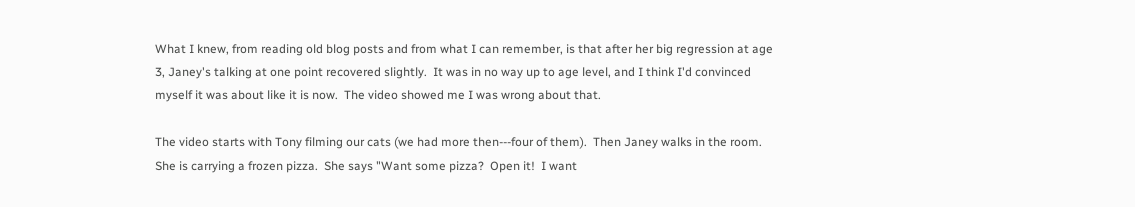What I knew, from reading old blog posts and from what I can remember, is that after her big regression at age 3, Janey's talking at one point recovered slightly.  It was in no way up to age level, and I think I'd convinced myself it was about like it is now.  The video showed me I was wrong about that.

The video starts with Tony filming our cats (we had more then---four of them).  Then Janey walks in the room.  She is carrying a frozen pizza.  She says "Want some pizza?  Open it!  I want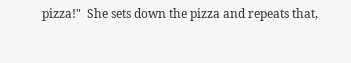pizza!"  She sets down the pizza and repeats that,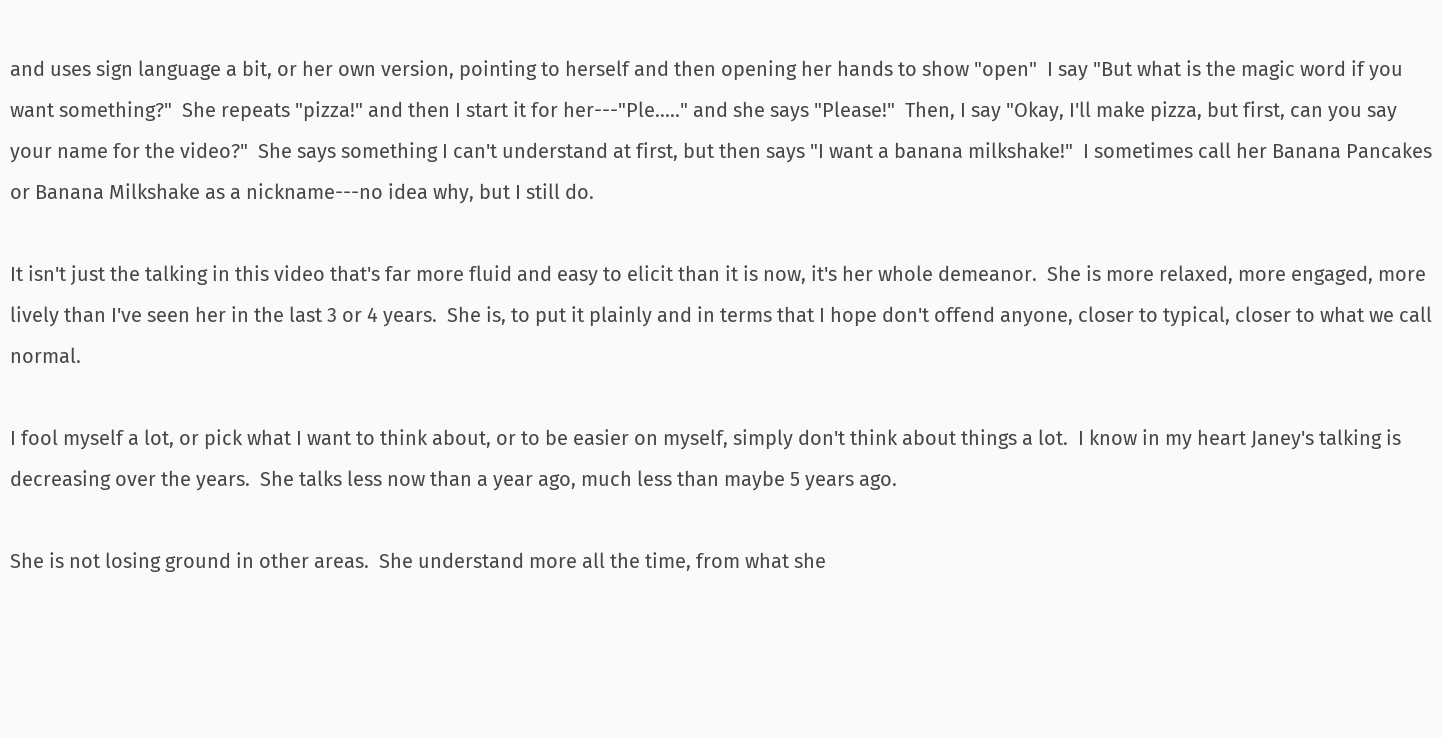and uses sign language a bit, or her own version, pointing to herself and then opening her hands to show "open"  I say "But what is the magic word if you want something?"  She repeats "pizza!" and then I start it for her---"Ple....." and she says "Please!"  Then, I say "Okay, I'll make pizza, but first, can you say your name for the video?"  She says something I can't understand at first, but then says "I want a banana milkshake!"  I sometimes call her Banana Pancakes or Banana Milkshake as a nickname---no idea why, but I still do.

It isn't just the talking in this video that's far more fluid and easy to elicit than it is now, it's her whole demeanor.  She is more relaxed, more engaged, more lively than I've seen her in the last 3 or 4 years.  She is, to put it plainly and in terms that I hope don't offend anyone, closer to typical, closer to what we call normal.

I fool myself a lot, or pick what I want to think about, or to be easier on myself, simply don't think about things a lot.  I know in my heart Janey's talking is decreasing over the years.  She talks less now than a year ago, much less than maybe 5 years ago.

She is not losing ground in other areas.  She understand more all the time, from what she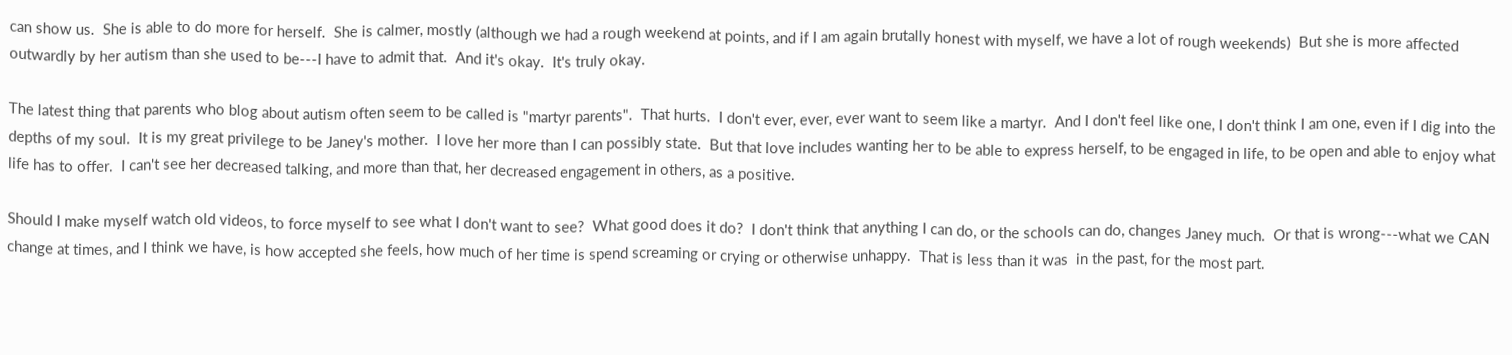can show us.  She is able to do more for herself.  She is calmer, mostly (although we had a rough weekend at points, and if I am again brutally honest with myself, we have a lot of rough weekends)  But she is more affected outwardly by her autism than she used to be---I have to admit that.  And it's okay.  It's truly okay.

The latest thing that parents who blog about autism often seem to be called is "martyr parents".  That hurts.  I don't ever, ever, ever want to seem like a martyr.  And I don't feel like one, I don't think I am one, even if I dig into the depths of my soul.  It is my great privilege to be Janey's mother.  I love her more than I can possibly state.  But that love includes wanting her to be able to express herself, to be engaged in life, to be open and able to enjoy what life has to offer.  I can't see her decreased talking, and more than that, her decreased engagement in others, as a positive.

Should I make myself watch old videos, to force myself to see what I don't want to see?  What good does it do?  I don't think that anything I can do, or the schools can do, changes Janey much.  Or that is wrong---what we CAN change at times, and I think we have, is how accepted she feels, how much of her time is spend screaming or crying or otherwise unhappy.  That is less than it was  in the past, for the most part.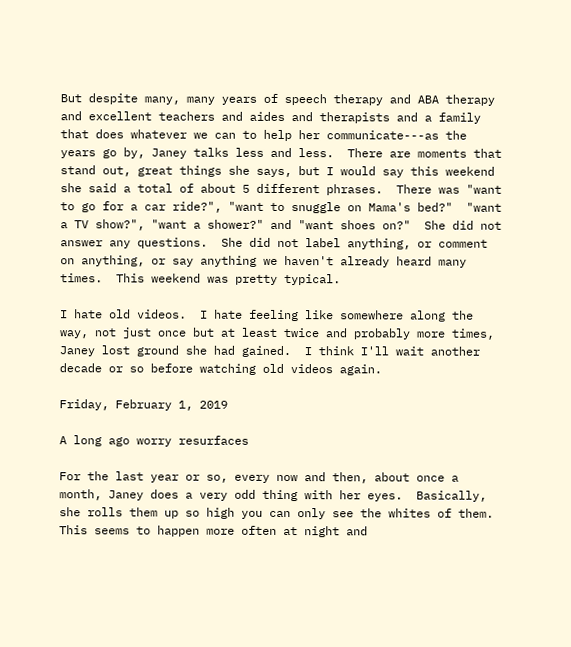But despite many, many years of speech therapy and ABA therapy and excellent teachers and aides and therapists and a family that does whatever we can to help her communicate---as the years go by, Janey talks less and less.  There are moments that stand out, great things she says, but I would say this weekend she said a total of about 5 different phrases.  There was "want to go for a car ride?", "want to snuggle on Mama's bed?"  "want a TV show?", "want a shower?" and "want shoes on?"  She did not answer any questions.  She did not label anything, or comment on anything, or say anything we haven't already heard many times.  This weekend was pretty typical.

I hate old videos.  I hate feeling like somewhere along the way, not just once but at least twice and probably more times, Janey lost ground she had gained.  I think I'll wait another decade or so before watching old videos again.

Friday, February 1, 2019

A long ago worry resurfaces

For the last year or so, every now and then, about once a month, Janey does a very odd thing with her eyes.  Basically, she rolls them up so high you can only see the whites of them.  This seems to happen more often at night and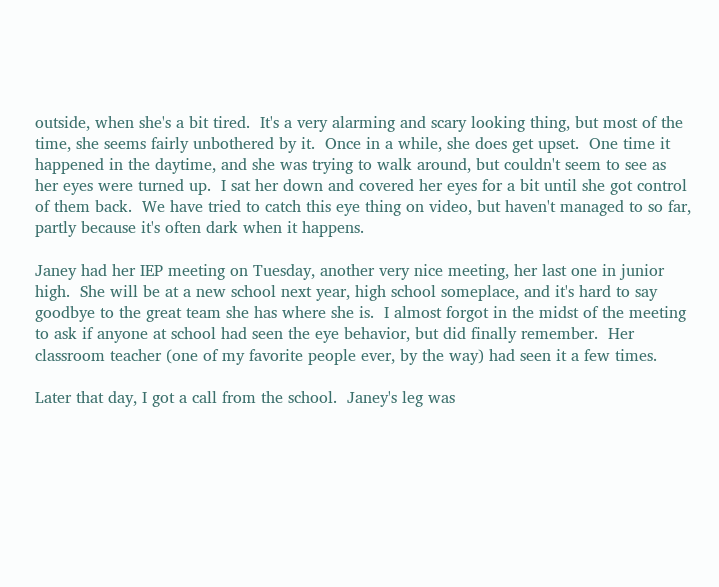outside, when she's a bit tired.  It's a very alarming and scary looking thing, but most of the time, she seems fairly unbothered by it.  Once in a while, she does get upset.  One time it happened in the daytime, and she was trying to walk around, but couldn't seem to see as her eyes were turned up.  I sat her down and covered her eyes for a bit until she got control of them back.  We have tried to catch this eye thing on video, but haven't managed to so far, partly because it's often dark when it happens.

Janey had her IEP meeting on Tuesday, another very nice meeting, her last one in junior high.  She will be at a new school next year, high school someplace, and it's hard to say goodbye to the great team she has where she is.  I almost forgot in the midst of the meeting to ask if anyone at school had seen the eye behavior, but did finally remember.  Her classroom teacher (one of my favorite people ever, by the way) had seen it a few times.

Later that day, I got a call from the school.  Janey's leg was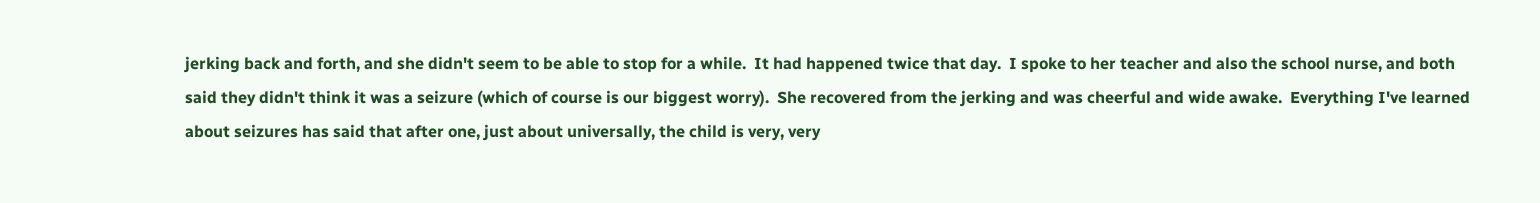jerking back and forth, and she didn't seem to be able to stop for a while.  It had happened twice that day.  I spoke to her teacher and also the school nurse, and both said they didn't think it was a seizure (which of course is our biggest worry).  She recovered from the jerking and was cheerful and wide awake.  Everything I've learned about seizures has said that after one, just about universally, the child is very, very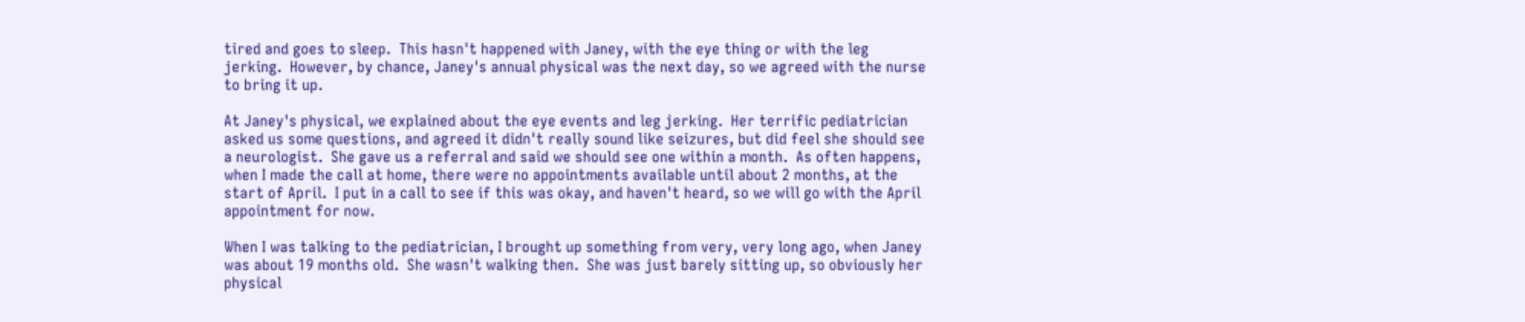tired and goes to sleep.  This hasn't happened with Janey, with the eye thing or with the leg jerking.  However, by chance, Janey's annual physical was the next day, so we agreed with the nurse to bring it up.

At Janey's physical, we explained about the eye events and leg jerking.  Her terrific pediatrician asked us some questions, and agreed it didn't really sound like seizures, but did feel she should see a neurologist.  She gave us a referral and said we should see one within a month.  As often happens, when I made the call at home, there were no appointments available until about 2 months, at the start of April.  I put in a call to see if this was okay, and haven't heard, so we will go with the April appointment for now.

When I was talking to the pediatrician, I brought up something from very, very long ago, when Janey was about 19 months old.  She wasn't walking then.  She was just barely sitting up, so obviously her physical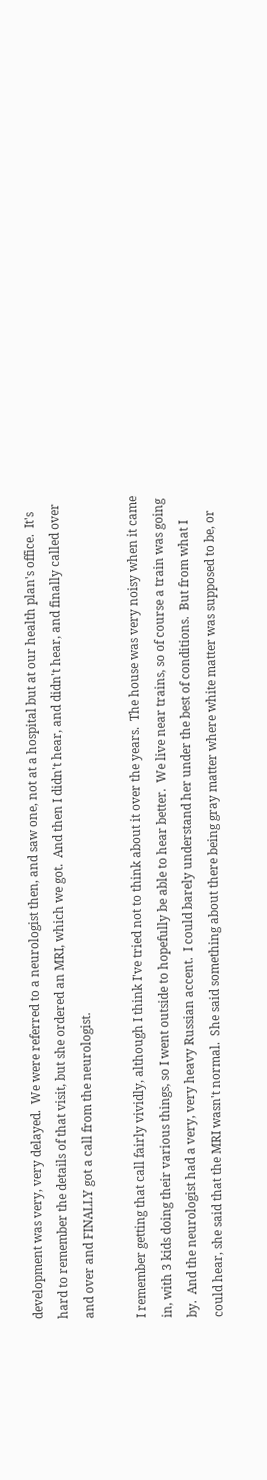development was very, very delayed.  We were referred to a neurologist then, and saw one, not at a hospital but at our health plan's office.  It's hard to remember the details of that visit, but she ordered an MRI, which we got.  And then I didn't hear, and didn't hear, and finally called over and over and FINALLY got a call from the neurologist.

I remember getting that call fairly vividly, although I think I've tried not to think about it over the years.  The house was very noisy when it came in, with 3 kids doing their various things, so I went outside to hopefully be able to hear better.  We live near trains, so of course a train was going by.  And the neurologist had a very, very heavy Russian accent.  I could barely understand her under the best of conditions.  But from what I could hear, she said that the MRI wasn't normal.  She said something about there being gray matter where white matter was supposed to be, or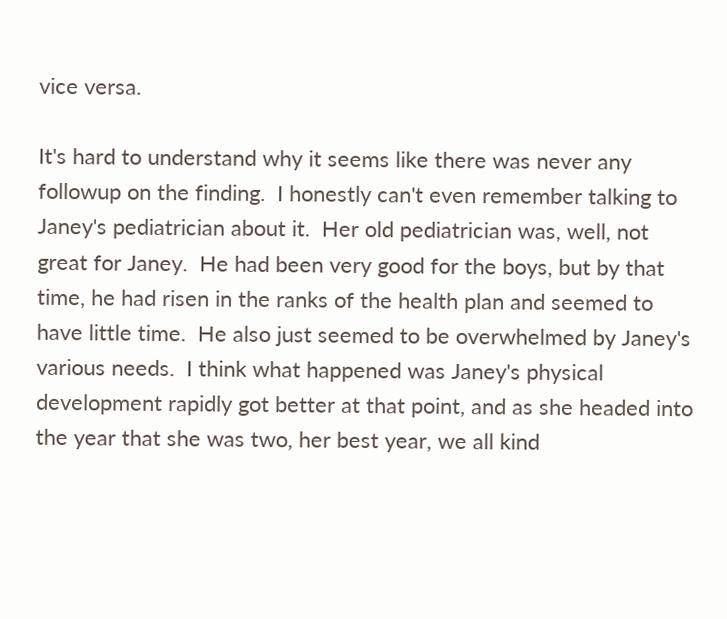vice versa.

It's hard to understand why it seems like there was never any followup on the finding.  I honestly can't even remember talking to Janey's pediatrician about it.  Her old pediatrician was, well, not great for Janey.  He had been very good for the boys, but by that time, he had risen in the ranks of the health plan and seemed to have little time.  He also just seemed to be overwhelmed by Janey's various needs.  I think what happened was Janey's physical development rapidly got better at that point, and as she headed into the year that she was two, her best year, we all kind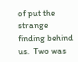of put the strange finding behind us.  Two was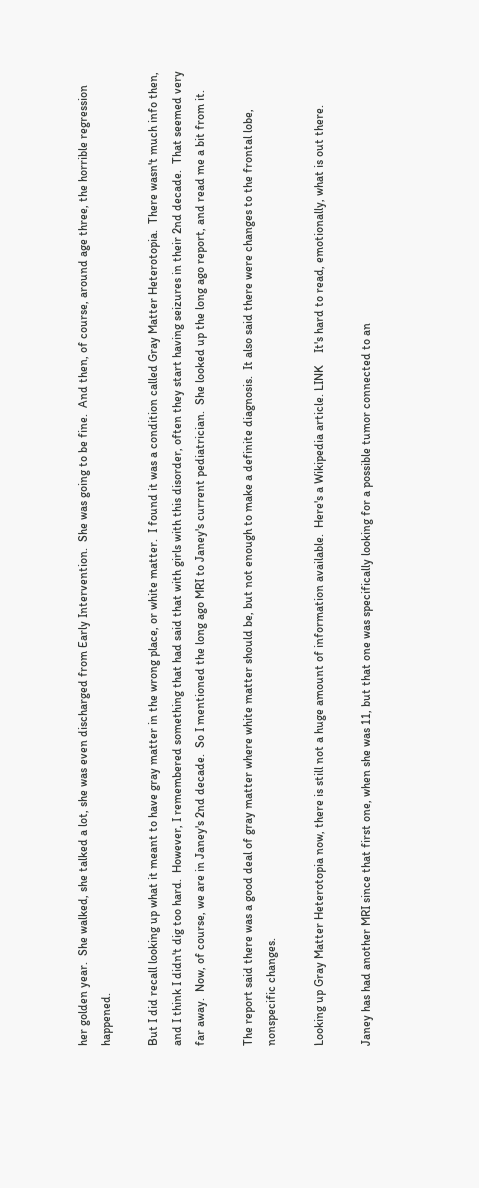her golden year.  She walked, she talked a lot, she was even discharged from Early Intervention.  She was going to be fine.  And then, of course, around age three, the horrible regression happened.

But I did recall looking up what it meant to have gray matter in the wrong place, or white matter.  I found it was a condition called Gray Matter Heterotopia.  There wasn't much info then, and I think I didn't dig too hard.  However, I remembered something that had said that with girls with this disorder, often they start having seizures in their 2nd decade.  That seemed very far away.  Now, of course, we are in Janey's 2nd decade.  So I mentioned the long ago MRI to Janey's current pediatrician.  She looked up the long ago report, and read me a bit from it.

The report said there was a good deal of gray matter where white matter should be, but not enough to make a definite diagnosis.  It also said there were changes to the frontal lobe, nonspecific changes.

Looking up Gray Matter Heterotopia now, there is still not a huge amount of information available.  Here's a Wikipedia article. LINK    It's hard to read, emotionally, what is out there.

Janey has had another MRI since that first one, when she was 11, but that one was specifically looking for a possible tumor connected to an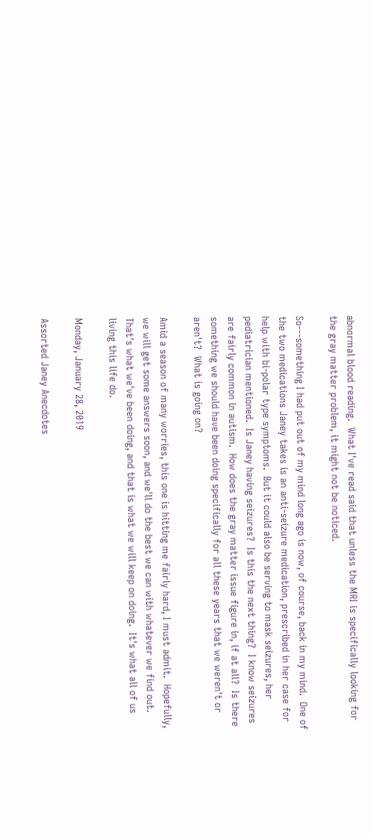abnormal blood reading.  What I've read said that unless the MRI is specifically looking for the gray matter problem, it might not be noticed.

So---something I had put out of my mind long ago is now, of course, back in my mind.  One of the two medications Janey takes is an anti-seizure medication, prescribed in her case for help with bi-polar type symptoms.  But it could also be serving to mask seizures, her pediatrician mentioned.  Is Janey having seizures?  Is this the next thing?  I know seizures are fairly common in autism.  How does the gray matter issue figure in, if at all?  Is there something we should have been doing specifically for all these years that we weren't or aren't?  What is going on?

Amid a season of many worries, this one is hitting me fairly hard, I must admit.  Hopefully, we will get some answers soon, and we'll do the best we can with whatever we find out.  That's what we've been doing, and that is what we will keep on doing.  It's what all of us living this life do.

Monday, January 28, 2019

Assorted Janey Anecdotes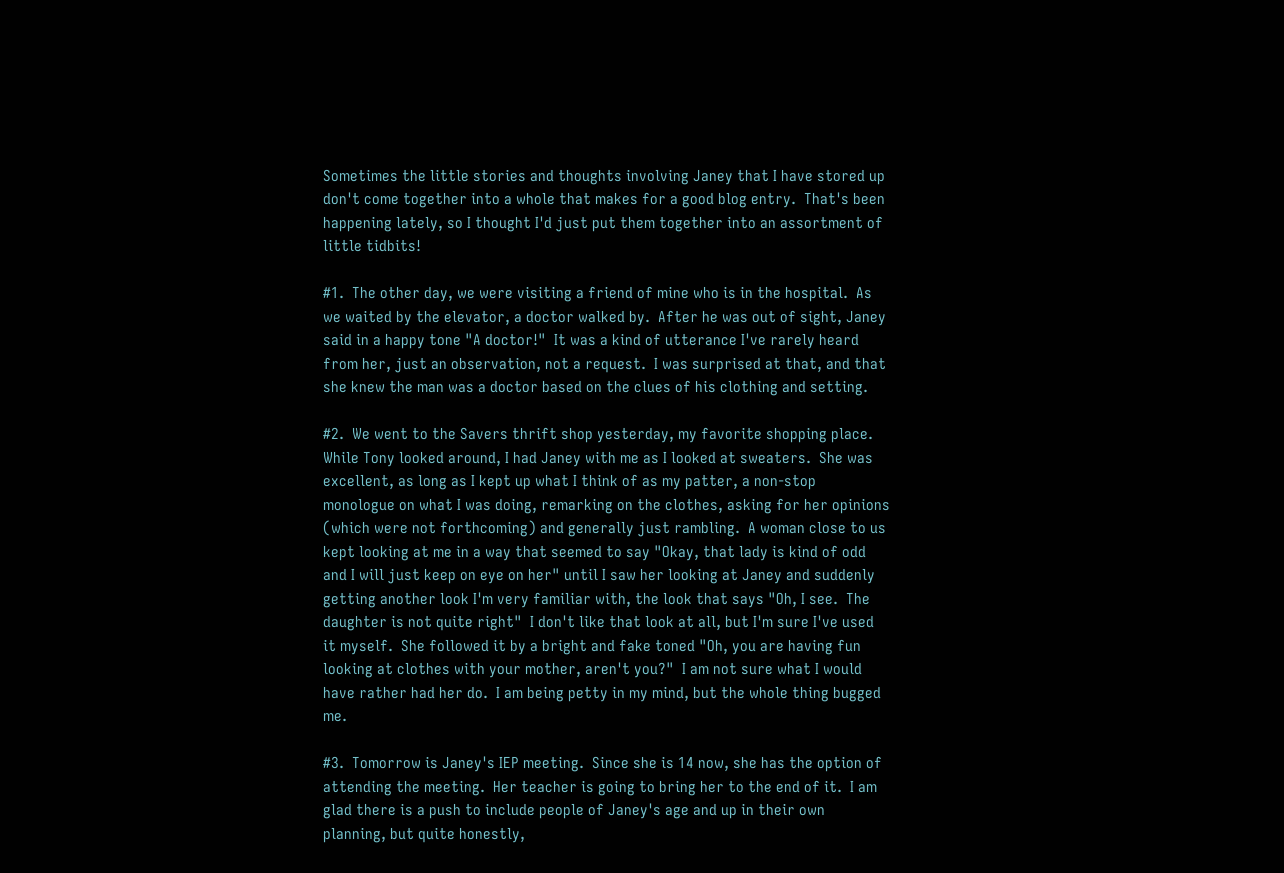Sometimes the little stories and thoughts involving Janey that I have stored up don't come together into a whole that makes for a good blog entry.  That's been happening lately, so I thought I'd just put them together into an assortment of little tidbits!

#1.  The other day, we were visiting a friend of mine who is in the hospital.  As we waited by the elevator, a doctor walked by.  After he was out of sight, Janey said in a happy tone "A doctor!"  It was a kind of utterance I've rarely heard from her, just an observation, not a request.  I was surprised at that, and that she knew the man was a doctor based on the clues of his clothing and setting.

#2.  We went to the Savers thrift shop yesterday, my favorite shopping place.  While Tony looked around, I had Janey with me as I looked at sweaters.  She was excellent, as long as I kept up what I think of as my patter, a non-stop monologue on what I was doing, remarking on the clothes, asking for her opinions (which were not forthcoming) and generally just rambling.  A woman close to us kept looking at me in a way that seemed to say "Okay, that lady is kind of odd and I will just keep on eye on her" until I saw her looking at Janey and suddenly getting another look I'm very familiar with, the look that says "Oh, I see.  The daughter is not quite right"  I don't like that look at all, but I'm sure I've used it myself.  She followed it by a bright and fake toned "Oh, you are having fun looking at clothes with your mother, aren't you?"  I am not sure what I would have rather had her do.  I am being petty in my mind, but the whole thing bugged me.

#3.  Tomorrow is Janey's IEP meeting.  Since she is 14 now, she has the option of attending the meeting.  Her teacher is going to bring her to the end of it.  I am glad there is a push to include people of Janey's age and up in their own planning, but quite honestly,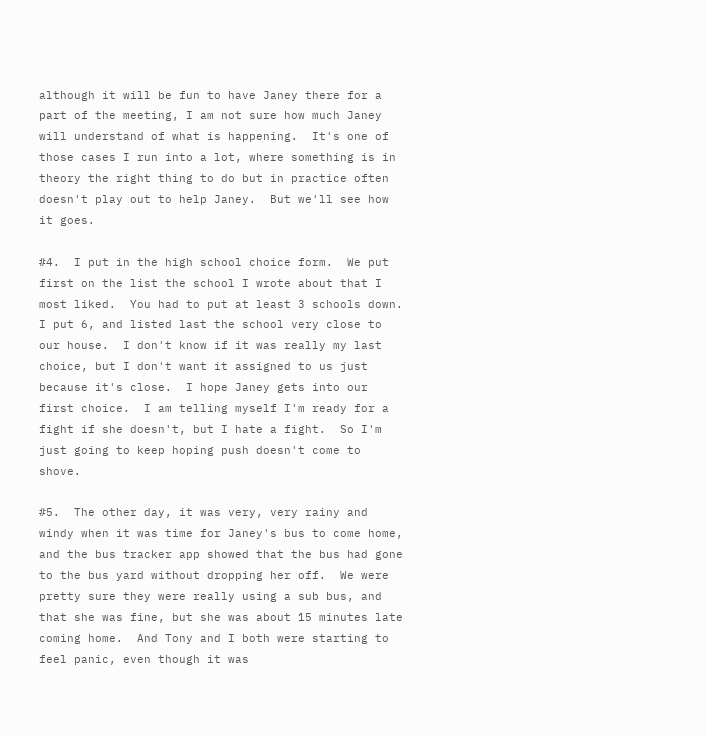although it will be fun to have Janey there for a part of the meeting, I am not sure how much Janey will understand of what is happening.  It's one of those cases I run into a lot, where something is in theory the right thing to do but in practice often doesn't play out to help Janey.  But we'll see how it goes.

#4.  I put in the high school choice form.  We put first on the list the school I wrote about that I most liked.  You had to put at least 3 schools down.  I put 6, and listed last the school very close to our house.  I don't know if it was really my last choice, but I don't want it assigned to us just because it's close.  I hope Janey gets into our first choice.  I am telling myself I'm ready for a fight if she doesn't, but I hate a fight.  So I'm just going to keep hoping push doesn't come to shove.

#5.  The other day, it was very, very rainy and windy when it was time for Janey's bus to come home, and the bus tracker app showed that the bus had gone to the bus yard without dropping her off.  We were pretty sure they were really using a sub bus, and that she was fine, but she was about 15 minutes late coming home.  And Tony and I both were starting to feel panic, even though it was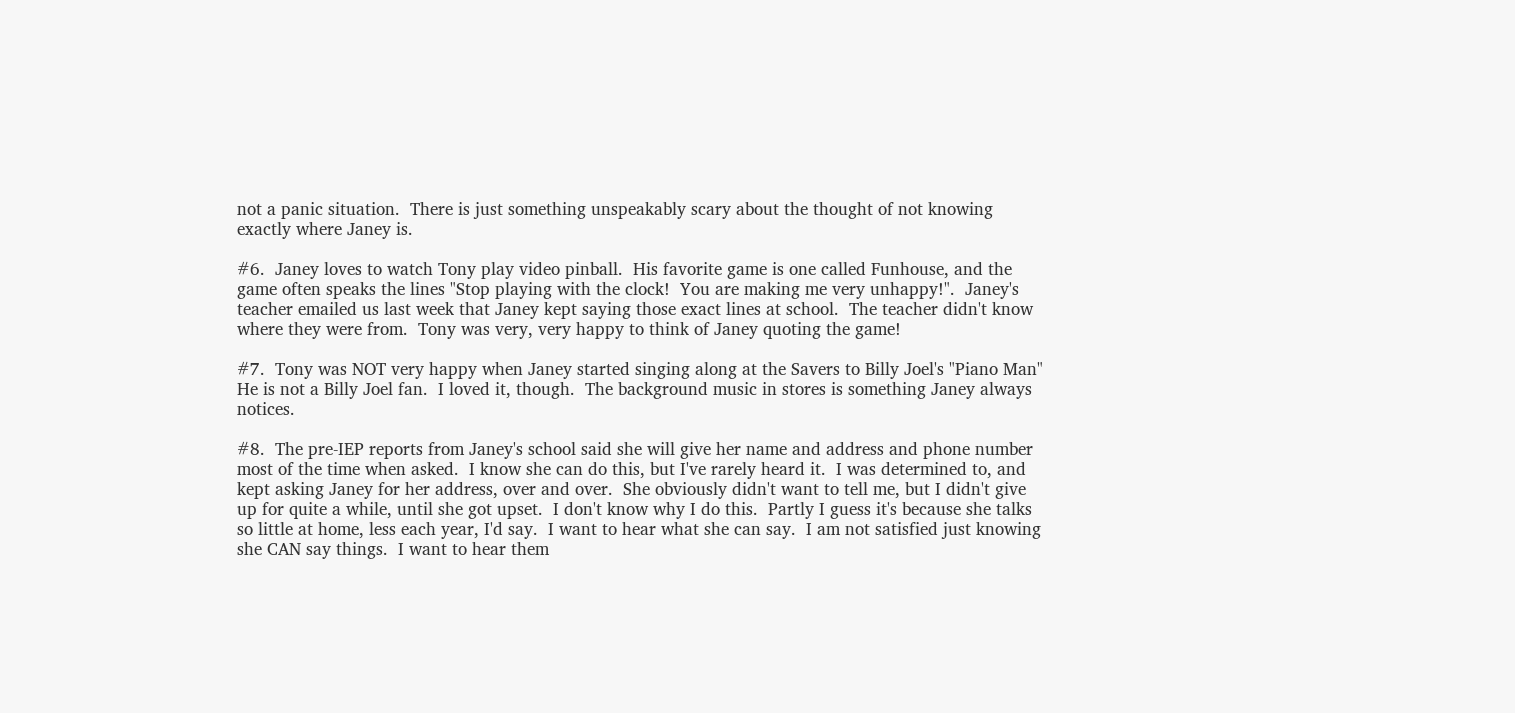not a panic situation.  There is just something unspeakably scary about the thought of not knowing exactly where Janey is.

#6.  Janey loves to watch Tony play video pinball.  His favorite game is one called Funhouse, and the game often speaks the lines "Stop playing with the clock!  You are making me very unhappy!".  Janey's teacher emailed us last week that Janey kept saying those exact lines at school.  The teacher didn't know where they were from.  Tony was very, very happy to think of Janey quoting the game!

#7.  Tony was NOT very happy when Janey started singing along at the Savers to Billy Joel's "Piano Man"  He is not a Billy Joel fan.  I loved it, though.  The background music in stores is something Janey always notices.

#8.  The pre-IEP reports from Janey's school said she will give her name and address and phone number most of the time when asked.  I know she can do this, but I've rarely heard it.  I was determined to, and kept asking Janey for her address, over and over.  She obviously didn't want to tell me, but I didn't give up for quite a while, until she got upset.  I don't know why I do this.  Partly I guess it's because she talks so little at home, less each year, I'd say.  I want to hear what she can say.  I am not satisfied just knowing she CAN say things.  I want to hear them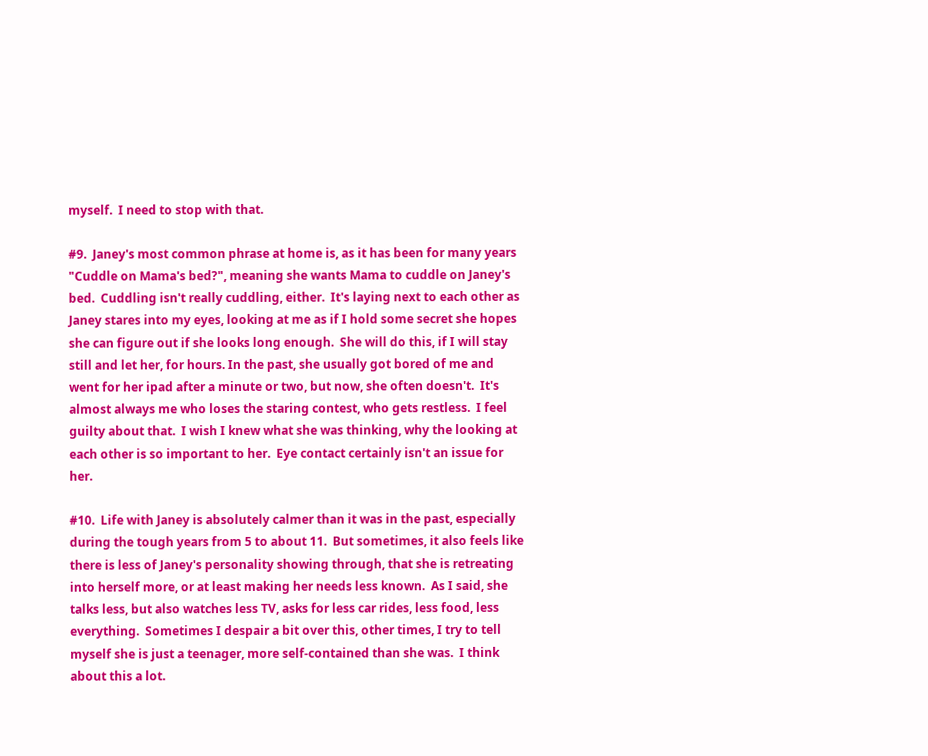myself.  I need to stop with that.

#9.  Janey's most common phrase at home is, as it has been for many years "Cuddle on Mama's bed?", meaning she wants Mama to cuddle on Janey's bed.  Cuddling isn't really cuddling, either.  It's laying next to each other as Janey stares into my eyes, looking at me as if I hold some secret she hopes she can figure out if she looks long enough.  She will do this, if I will stay still and let her, for hours. In the past, she usually got bored of me and went for her ipad after a minute or two, but now, she often doesn't.  It's almost always me who loses the staring contest, who gets restless.  I feel guilty about that.  I wish I knew what she was thinking, why the looking at each other is so important to her.  Eye contact certainly isn't an issue for her.

#10.  Life with Janey is absolutely calmer than it was in the past, especially during the tough years from 5 to about 11.  But sometimes, it also feels like there is less of Janey's personality showing through, that she is retreating into herself more, or at least making her needs less known.  As I said, she talks less, but also watches less TV, asks for less car rides, less food, less everything.  Sometimes I despair a bit over this, other times, I try to tell myself she is just a teenager, more self-contained than she was.  I think about this a lot.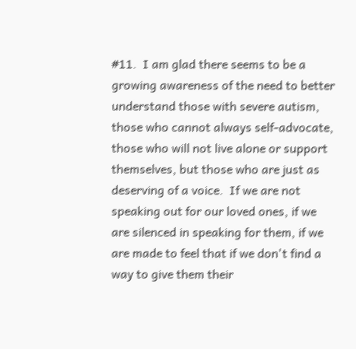#11.  I am glad there seems to be a growing awareness of the need to better understand those with severe autism, those who cannot always self-advocate, those who will not live alone or support themselves, but those who are just as deserving of a voice.  If we are not speaking out for our loved ones, if we are silenced in speaking for them, if we are made to feel that if we don't find a way to give them their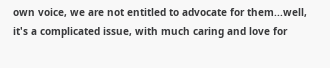own voice, we are not entitled to advocate for them...well, it's a complicated issue, with much caring and love for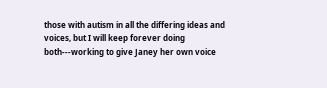those with autism in all the differing ideas and voices, but I will keep forever doing both---working to give Janey her own voice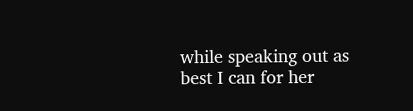while speaking out as best I can for her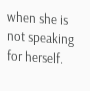when she is not speaking for herself.